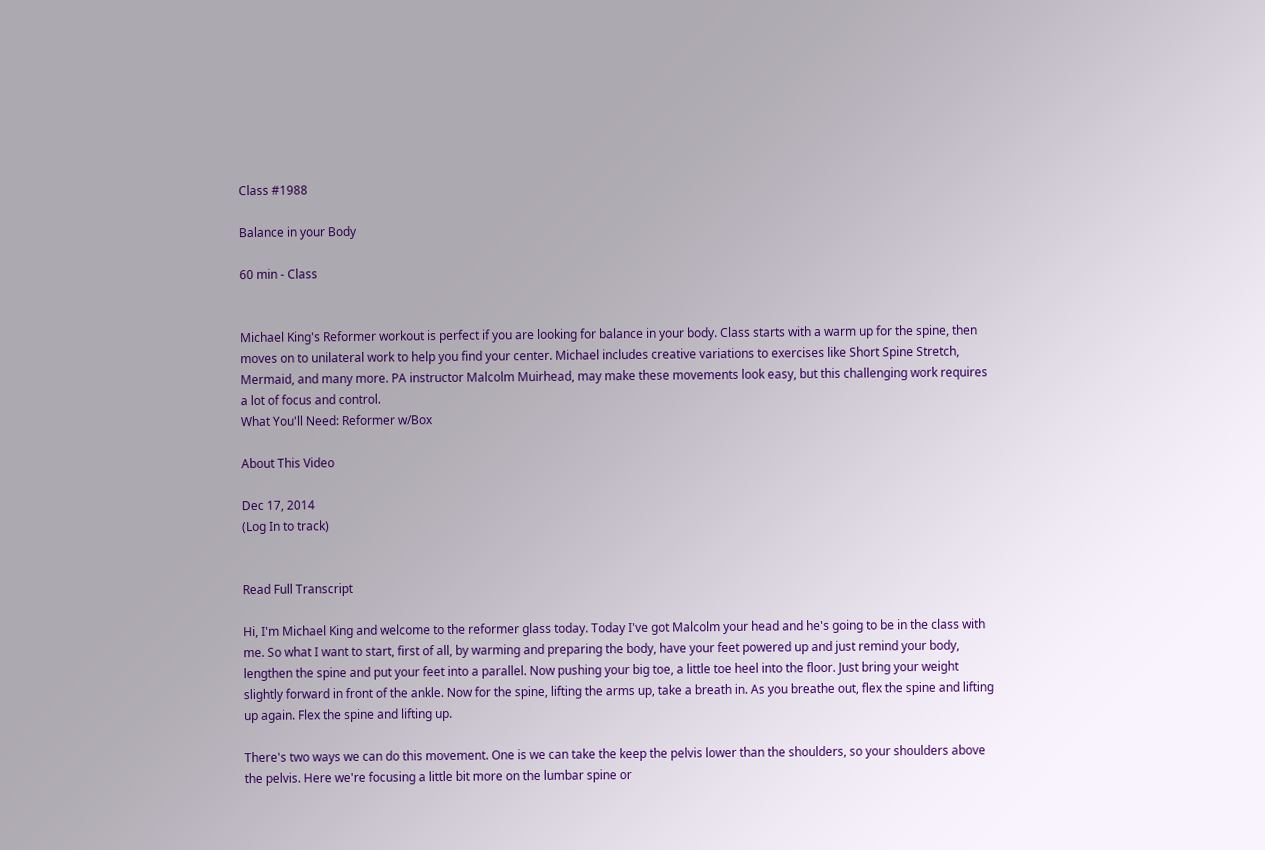Class #1988

Balance in your Body

60 min - Class


Michael King's Reformer workout is perfect if you are looking for balance in your body. Class starts with a warm up for the spine, then moves on to unilateral work to help you find your center. Michael includes creative variations to exercises like Short Spine Stretch, Mermaid, and many more. PA instructor Malcolm Muirhead, may make these movements look easy, but this challenging work requires a lot of focus and control.
What You'll Need: Reformer w/Box

About This Video

Dec 17, 2014
(Log In to track)


Read Full Transcript

Hi, I'm Michael King and welcome to the reformer glass today. Today I've got Malcolm your head and he's going to be in the class with me. So what I want to start, first of all, by warming and preparing the body, have your feet powered up and just remind your body, lengthen the spine and put your feet into a parallel. Now pushing your big toe, a little toe heel into the floor. Just bring your weight slightly forward in front of the ankle. Now for the spine, lifting the arms up, take a breath in. As you breathe out, flex the spine and lifting up again. Flex the spine and lifting up.

There's two ways we can do this movement. One is we can take the keep the pelvis lower than the shoulders, so your shoulders above the pelvis. Here we're focusing a little bit more on the lumbar spine or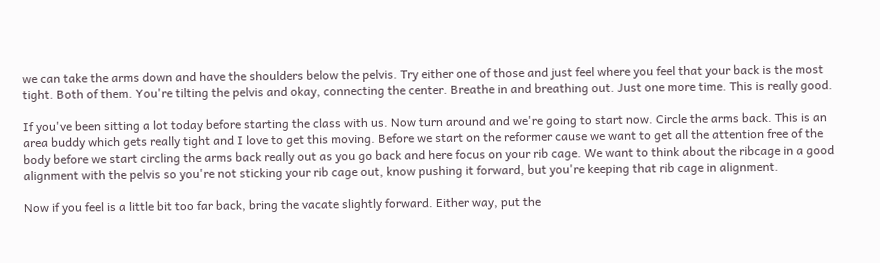we can take the arms down and have the shoulders below the pelvis. Try either one of those and just feel where you feel that your back is the most tight. Both of them. You're tilting the pelvis and okay, connecting the center. Breathe in and breathing out. Just one more time. This is really good.

If you've been sitting a lot today before starting the class with us. Now turn around and we're going to start now. Circle the arms back. This is an area buddy which gets really tight and I love to get this moving. Before we start on the reformer cause we want to get all the attention free of the body before we start circling the arms back really out as you go back and here focus on your rib cage. We want to think about the ribcage in a good alignment with the pelvis so you're not sticking your rib cage out, know pushing it forward, but you're keeping that rib cage in alignment.

Now if you feel is a little bit too far back, bring the vacate slightly forward. Either way, put the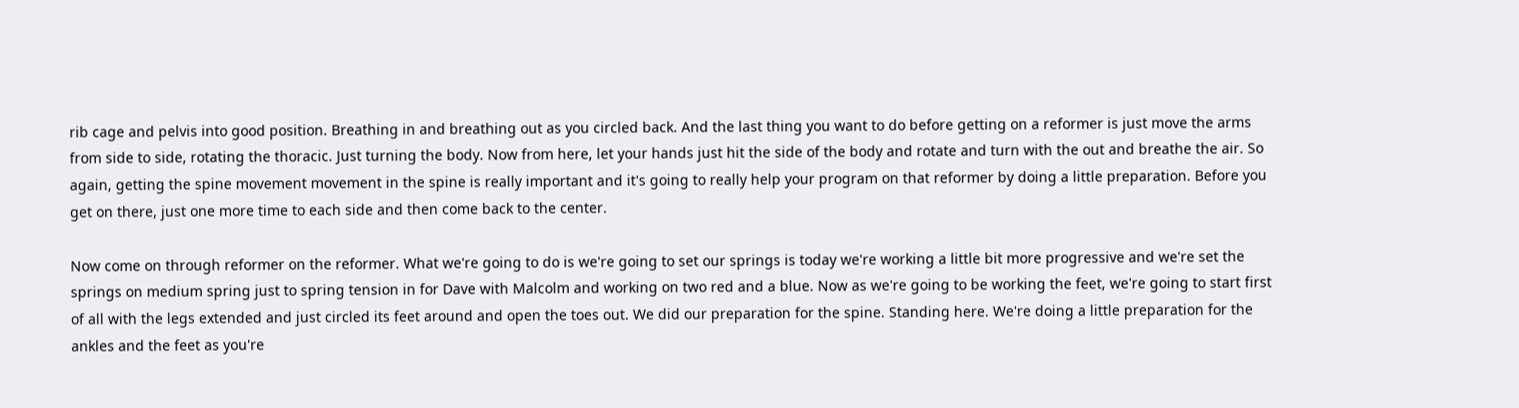rib cage and pelvis into good position. Breathing in and breathing out as you circled back. And the last thing you want to do before getting on a reformer is just move the arms from side to side, rotating the thoracic. Just turning the body. Now from here, let your hands just hit the side of the body and rotate and turn with the out and breathe the air. So again, getting the spine movement movement in the spine is really important and it's going to really help your program on that reformer by doing a little preparation. Before you get on there, just one more time to each side and then come back to the center.

Now come on through reformer on the reformer. What we're going to do is we're going to set our springs is today we're working a little bit more progressive and we're set the springs on medium spring just to spring tension in for Dave with Malcolm and working on two red and a blue. Now as we're going to be working the feet, we're going to start first of all with the legs extended and just circled its feet around and open the toes out. We did our preparation for the spine. Standing here. We're doing a little preparation for the ankles and the feet as you're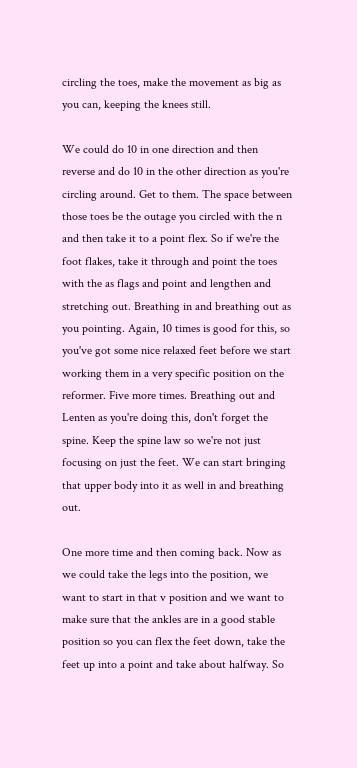circling the toes, make the movement as big as you can, keeping the knees still.

We could do 10 in one direction and then reverse and do 10 in the other direction as you're circling around. Get to them. The space between those toes be the outage you circled with the n and then take it to a point flex. So if we're the foot flakes, take it through and point the toes with the as flags and point and lengthen and stretching out. Breathing in and breathing out as you pointing. Again, 10 times is good for this, so you've got some nice relaxed feet before we start working them in a very specific position on the reformer. Five more times. Breathing out and Lenten as you're doing this, don't forget the spine. Keep the spine law so we're not just focusing on just the feet. We can start bringing that upper body into it as well in and breathing out.

One more time and then coming back. Now as we could take the legs into the position, we want to start in that v position and we want to make sure that the ankles are in a good stable position so you can flex the feet down, take the feet up into a point and take about halfway. So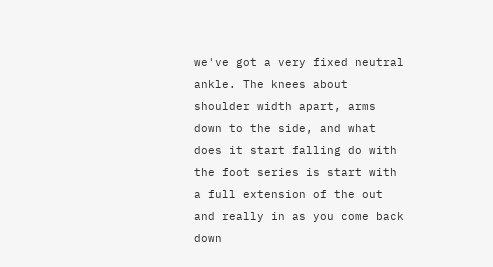we've got a very fixed neutral ankle. The knees about shoulder width apart, arms down to the side, and what does it start falling do with the foot series is start with a full extension of the out and really in as you come back down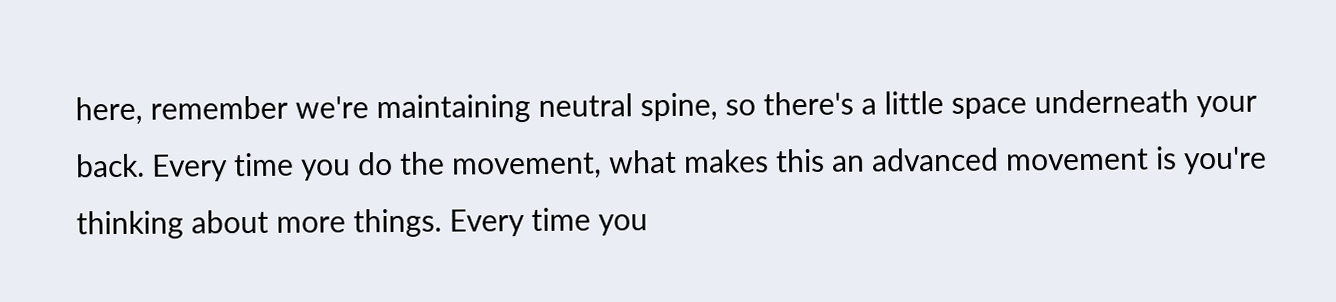here, remember we're maintaining neutral spine, so there's a little space underneath your back. Every time you do the movement, what makes this an advanced movement is you're thinking about more things. Every time you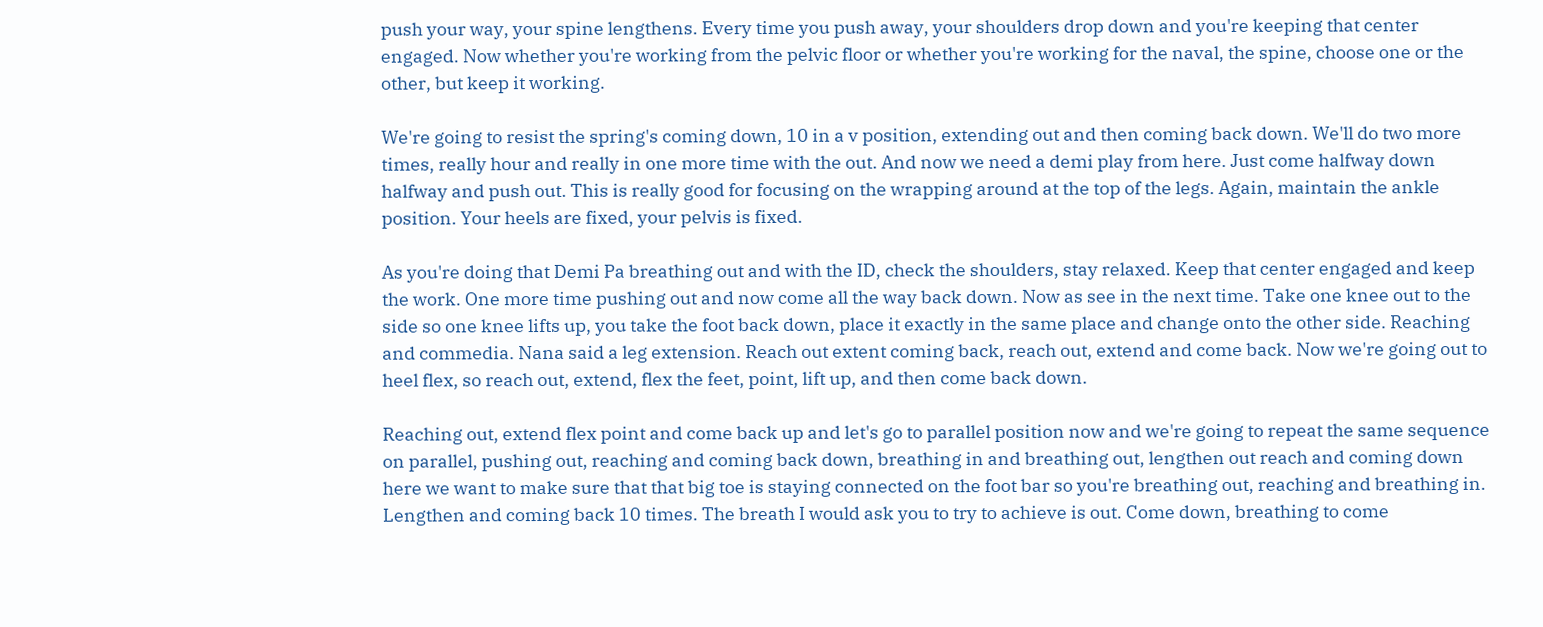push your way, your spine lengthens. Every time you push away, your shoulders drop down and you're keeping that center engaged. Now whether you're working from the pelvic floor or whether you're working for the naval, the spine, choose one or the other, but keep it working.

We're going to resist the spring's coming down, 10 in a v position, extending out and then coming back down. We'll do two more times, really hour and really in one more time with the out. And now we need a demi play from here. Just come halfway down halfway and push out. This is really good for focusing on the wrapping around at the top of the legs. Again, maintain the ankle position. Your heels are fixed, your pelvis is fixed.

As you're doing that Demi Pa breathing out and with the ID, check the shoulders, stay relaxed. Keep that center engaged and keep the work. One more time pushing out and now come all the way back down. Now as see in the next time. Take one knee out to the side so one knee lifts up, you take the foot back down, place it exactly in the same place and change onto the other side. Reaching and commedia. Nana said a leg extension. Reach out extent coming back, reach out, extend and come back. Now we're going out to heel flex, so reach out, extend, flex the feet, point, lift up, and then come back down.

Reaching out, extend flex point and come back up and let's go to parallel position now and we're going to repeat the same sequence on parallel, pushing out, reaching and coming back down, breathing in and breathing out, lengthen out reach and coming down here we want to make sure that that big toe is staying connected on the foot bar so you're breathing out, reaching and breathing in. Lengthen and coming back 10 times. The breath I would ask you to try to achieve is out. Come down, breathing to come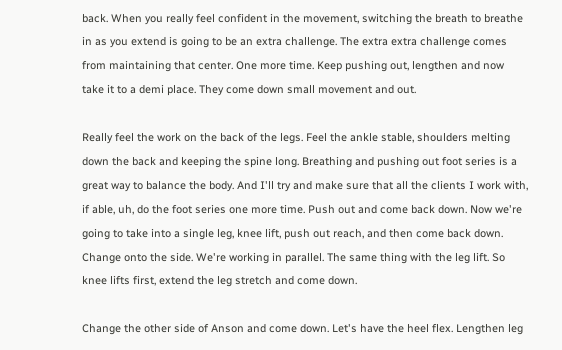back. When you really feel confident in the movement, switching the breath to breathe in as you extend is going to be an extra challenge. The extra extra challenge comes from maintaining that center. One more time. Keep pushing out, lengthen and now take it to a demi place. They come down small movement and out.

Really feel the work on the back of the legs. Feel the ankle stable, shoulders melting down the back and keeping the spine long. Breathing and pushing out foot series is a great way to balance the body. And I'll try and make sure that all the clients I work with, if able, uh, do the foot series one more time. Push out and come back down. Now we're going to take into a single leg, knee lift, push out reach, and then come back down. Change onto the side. We're working in parallel. The same thing with the leg lift. So knee lifts first, extend the leg stretch and come down.

Change the other side of Anson and come down. Let's have the heel flex. Lengthen leg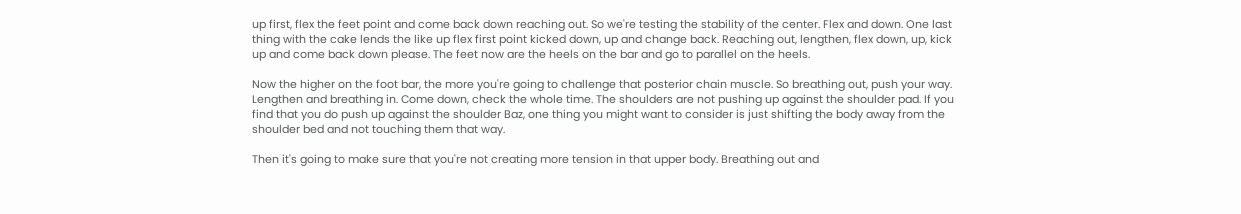up first, flex the feet point and come back down reaching out. So we're testing the stability of the center. Flex and down. One last thing with the cake lends the like up flex first point kicked down, up and change back. Reaching out, lengthen, flex down, up, kick up and come back down please. The feet now are the heels on the bar and go to parallel on the heels.

Now the higher on the foot bar, the more you're going to challenge that posterior chain muscle. So breathing out, push your way. Lengthen and breathing in. Come down, check the whole time. The shoulders are not pushing up against the shoulder pad. If you find that you do push up against the shoulder Baz, one thing you might want to consider is just shifting the body away from the shoulder bed and not touching them that way.

Then it's going to make sure that you're not creating more tension in that upper body. Breathing out and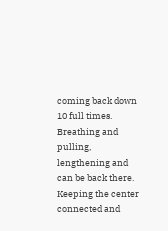coming back down 10 full times. Breathing and pulling, lengthening and can be back there. Keeping the center connected and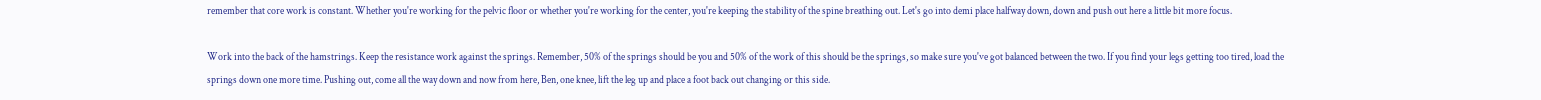remember that core work is constant. Whether you're working for the pelvic floor or whether you're working for the center, you're keeping the stability of the spine breathing out. Let's go into demi place halfway down, down and push out here a little bit more focus.

Work into the back of the hamstrings. Keep the resistance work against the springs. Remember, 50% of the springs should be you and 50% of the work of this should be the springs, so make sure you've got balanced between the two. If you find your legs getting too tired, load the springs down one more time. Pushing out, come all the way down and now from here, Ben, one knee, lift the leg up and place a foot back out changing or this side.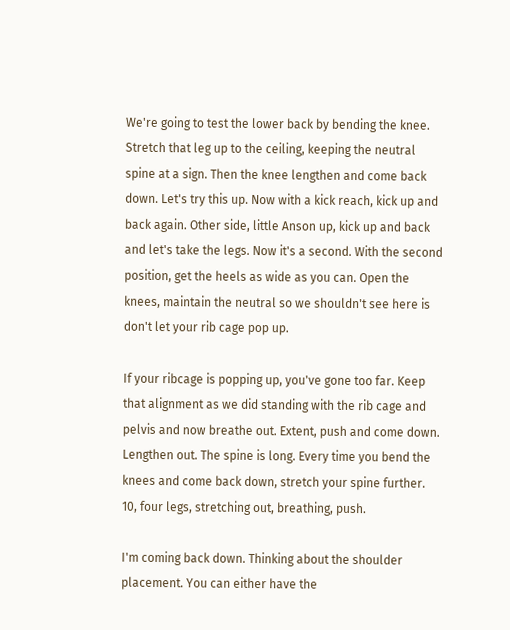We're going to test the lower back by bending the knee. Stretch that leg up to the ceiling, keeping the neutral spine at a sign. Then the knee lengthen and come back down. Let's try this up. Now with a kick reach, kick up and back again. Other side, little Anson up, kick up and back and let's take the legs. Now it's a second. With the second position, get the heels as wide as you can. Open the knees, maintain the neutral so we shouldn't see here is don't let your rib cage pop up.

If your ribcage is popping up, you've gone too far. Keep that alignment as we did standing with the rib cage and pelvis and now breathe out. Extent, push and come down. Lengthen out. The spine is long. Every time you bend the knees and come back down, stretch your spine further. 10, four legs, stretching out, breathing, push.

I'm coming back down. Thinking about the shoulder placement. You can either have the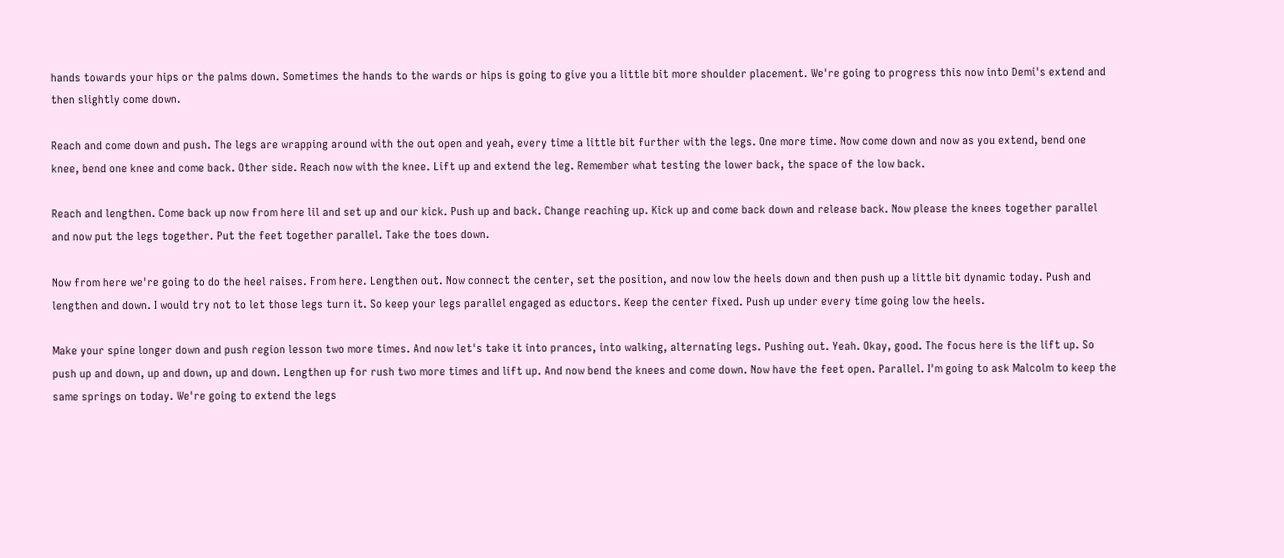hands towards your hips or the palms down. Sometimes the hands to the wards or hips is going to give you a little bit more shoulder placement. We're going to progress this now into Demi's extend and then slightly come down.

Reach and come down and push. The legs are wrapping around with the out open and yeah, every time a little bit further with the legs. One more time. Now come down and now as you extend, bend one knee, bend one knee and come back. Other side. Reach now with the knee. Lift up and extend the leg. Remember what testing the lower back, the space of the low back.

Reach and lengthen. Come back up now from here lil and set up and our kick. Push up and back. Change reaching up. Kick up and come back down and release back. Now please the knees together parallel and now put the legs together. Put the feet together parallel. Take the toes down.

Now from here we're going to do the heel raises. From here. Lengthen out. Now connect the center, set the position, and now low the heels down and then push up a little bit dynamic today. Push and lengthen and down. I would try not to let those legs turn it. So keep your legs parallel engaged as eductors. Keep the center fixed. Push up under every time going low the heels.

Make your spine longer down and push region lesson two more times. And now let's take it into prances, into walking, alternating legs. Pushing out. Yeah. Okay, good. The focus here is the lift up. So push up and down, up and down, up and down. Lengthen up for rush two more times and lift up. And now bend the knees and come down. Now have the feet open. Parallel. I'm going to ask Malcolm to keep the same springs on today. We're going to extend the legs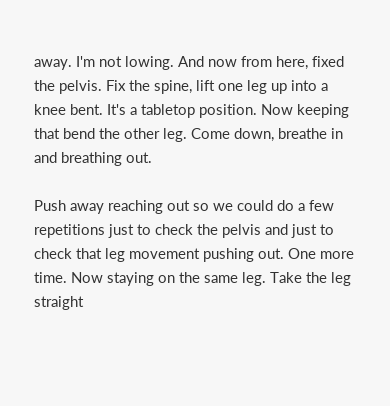away. I'm not lowing. And now from here, fixed the pelvis. Fix the spine, lift one leg up into a knee bent. It's a tabletop position. Now keeping that bend the other leg. Come down, breathe in and breathing out.

Push away reaching out so we could do a few repetitions just to check the pelvis and just to check that leg movement pushing out. One more time. Now staying on the same leg. Take the leg straight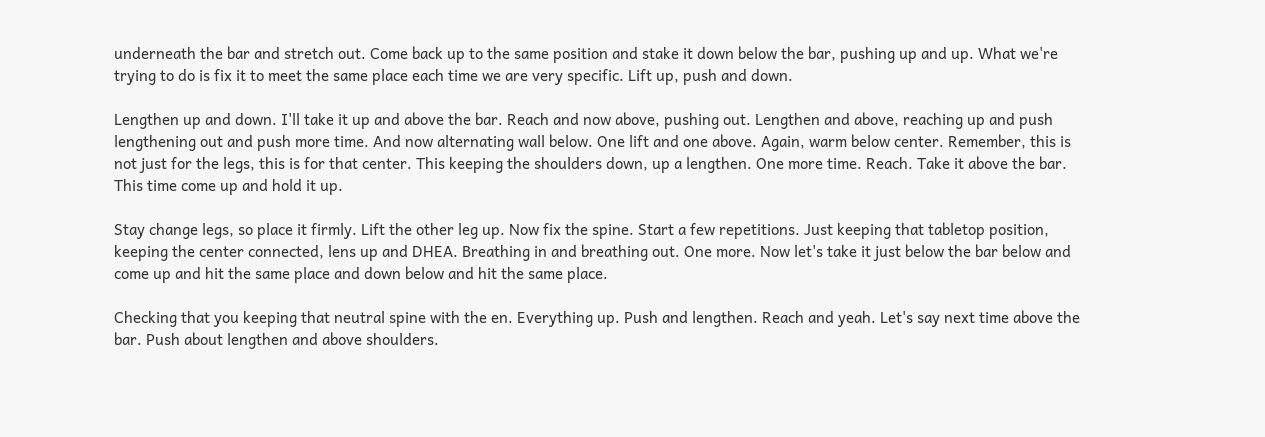underneath the bar and stretch out. Come back up to the same position and stake it down below the bar, pushing up and up. What we're trying to do is fix it to meet the same place each time we are very specific. Lift up, push and down.

Lengthen up and down. I'll take it up and above the bar. Reach and now above, pushing out. Lengthen and above, reaching up and push lengthening out and push more time. And now alternating wall below. One lift and one above. Again, warm below center. Remember, this is not just for the legs, this is for that center. This keeping the shoulders down, up a lengthen. One more time. Reach. Take it above the bar. This time come up and hold it up.

Stay change legs, so place it firmly. Lift the other leg up. Now fix the spine. Start a few repetitions. Just keeping that tabletop position, keeping the center connected, lens up and DHEA. Breathing in and breathing out. One more. Now let's take it just below the bar below and come up and hit the same place and down below and hit the same place.

Checking that you keeping that neutral spine with the en. Everything up. Push and lengthen. Reach and yeah. Let's say next time above the bar. Push about lengthen and above shoulders.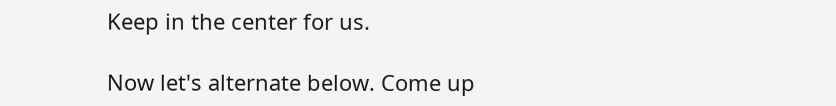Keep in the center for us.

Now let's alternate below. Come up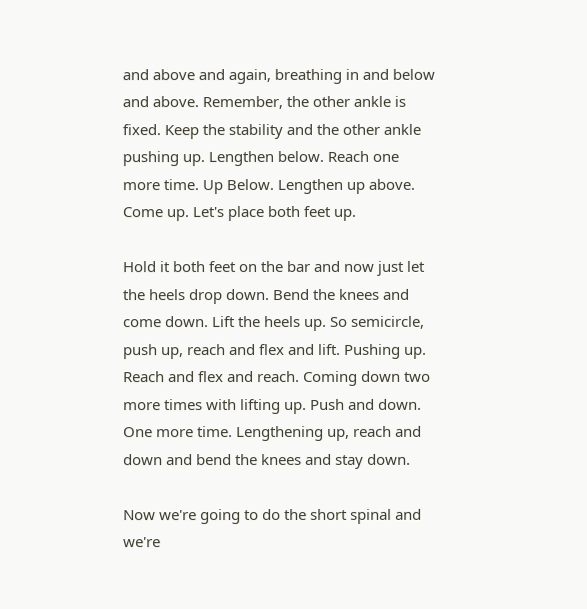and above and again, breathing in and below and above. Remember, the other ankle is fixed. Keep the stability and the other ankle pushing up. Lengthen below. Reach one more time. Up Below. Lengthen up above. Come up. Let's place both feet up.

Hold it both feet on the bar and now just let the heels drop down. Bend the knees and come down. Lift the heels up. So semicircle, push up, reach and flex and lift. Pushing up. Reach and flex and reach. Coming down two more times with lifting up. Push and down. One more time. Lengthening up, reach and down and bend the knees and stay down.

Now we're going to do the short spinal and we're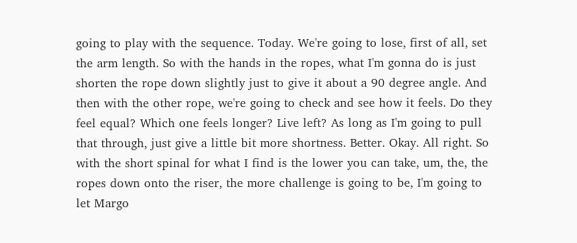going to play with the sequence. Today. We're going to lose, first of all, set the arm length. So with the hands in the ropes, what I'm gonna do is just shorten the rope down slightly just to give it about a 90 degree angle. And then with the other rope, we're going to check and see how it feels. Do they feel equal? Which one feels longer? Live left? As long as I'm going to pull that through, just give a little bit more shortness. Better. Okay. All right. So with the short spinal for what I find is the lower you can take, um, the, the ropes down onto the riser, the more challenge is going to be, I'm going to let Margo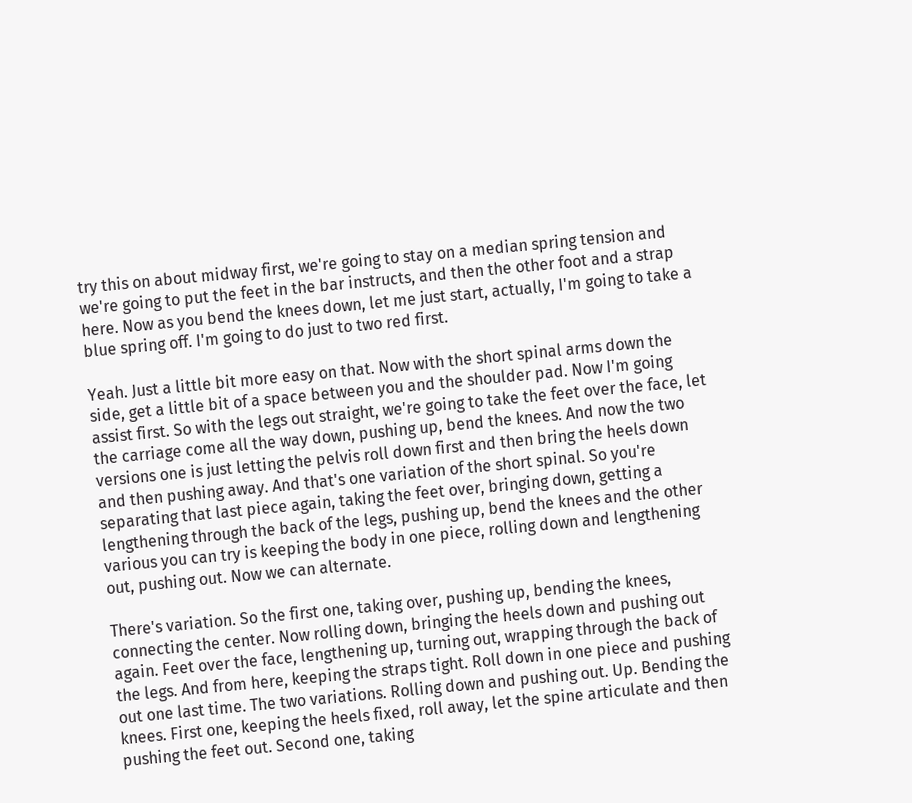try this on about midway first, we're going to stay on a median spring tension and we're going to put the feet in the bar instructs, and then the other foot and a strap here. Now as you bend the knees down, let me just start, actually, I'm going to take a blue spring off. I'm going to do just to two red first.

Yeah. Just a little bit more easy on that. Now with the short spinal arms down the side, get a little bit of a space between you and the shoulder pad. Now I'm going assist first. So with the legs out straight, we're going to take the feet over the face, let the carriage come all the way down, pushing up, bend the knees. And now the two versions one is just letting the pelvis roll down first and then bring the heels down and then pushing away. And that's one variation of the short spinal. So you're separating that last piece again, taking the feet over, bringing down, getting a lengthening through the back of the legs, pushing up, bend the knees and the other various you can try is keeping the body in one piece, rolling down and lengthening out, pushing out. Now we can alternate.

There's variation. So the first one, taking over, pushing up, bending the knees, connecting the center. Now rolling down, bringing the heels down and pushing out again. Feet over the face, lengthening up, turning out, wrapping through the back of the legs. And from here, keeping the straps tight. Roll down in one piece and pushing out one last time. The two variations. Rolling down and pushing out. Up. Bending the knees. First one, keeping the heels fixed, roll away, let the spine articulate and then pushing the feet out. Second one, taking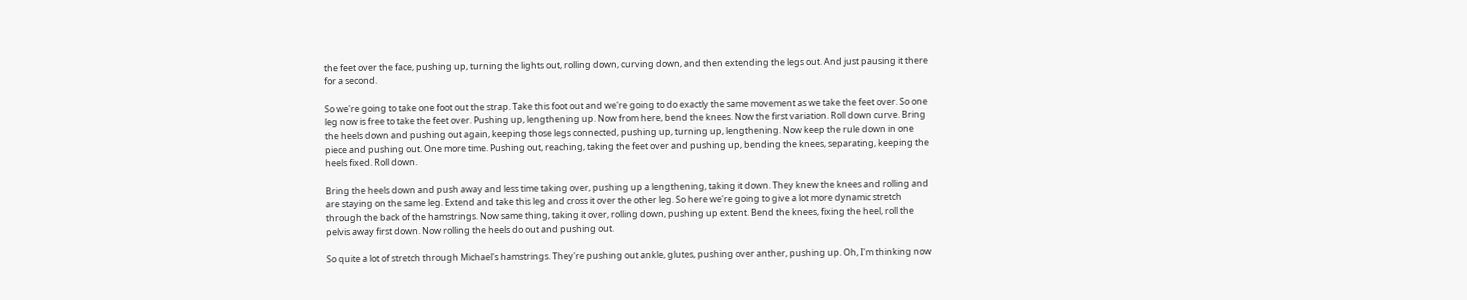the feet over the face, pushing up, turning the lights out, rolling down, curving down, and then extending the legs out. And just pausing it there for a second.

So we're going to take one foot out the strap. Take this foot out and we're going to do exactly the same movement as we take the feet over. So one leg now is free to take the feet over. Pushing up, lengthening up. Now from here, bend the knees. Now the first variation. Roll down curve. Bring the heels down and pushing out again, keeping those legs connected, pushing up, turning up, lengthening. Now keep the rule down in one piece and pushing out. One more time. Pushing out, reaching, taking the feet over and pushing up, bending the knees, separating, keeping the heels fixed. Roll down.

Bring the heels down and push away and less time taking over, pushing up a lengthening, taking it down. They knew the knees and rolling and are staying on the same leg. Extend and take this leg and cross it over the other leg. So here we're going to give a lot more dynamic stretch through the back of the hamstrings. Now same thing, taking it over, rolling down, pushing up extent. Bend the knees, fixing the heel, roll the pelvis away first down. Now rolling the heels do out and pushing out.

So quite a lot of stretch through Michael's hamstrings. They're pushing out ankle, glutes, pushing over anther, pushing up. Oh, I'm thinking now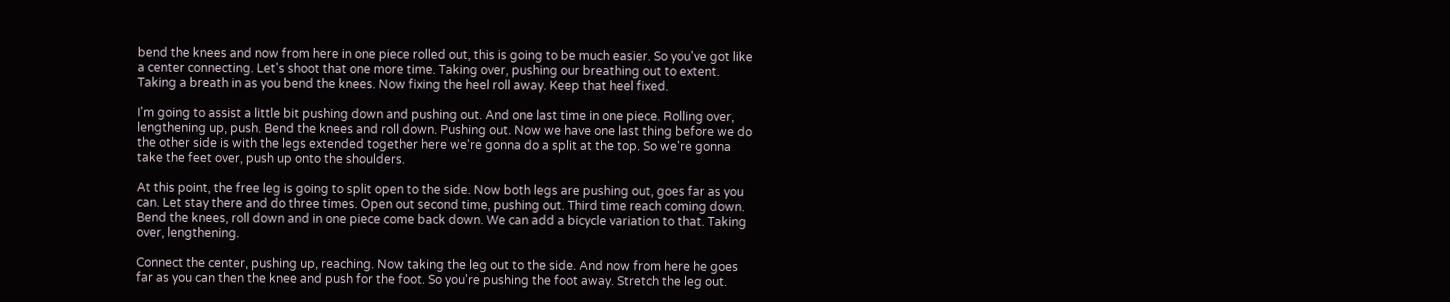bend the knees and now from here in one piece rolled out, this is going to be much easier. So you've got like a center connecting. Let's shoot that one more time. Taking over, pushing our breathing out to extent. Taking a breath in as you bend the knees. Now fixing the heel roll away. Keep that heel fixed.

I'm going to assist a little bit pushing down and pushing out. And one last time in one piece. Rolling over, lengthening up, push. Bend the knees and roll down. Pushing out. Now we have one last thing before we do the other side is with the legs extended together here we're gonna do a split at the top. So we're gonna take the feet over, push up onto the shoulders.

At this point, the free leg is going to split open to the side. Now both legs are pushing out, goes far as you can. Let stay there and do three times. Open out second time, pushing out. Third time reach coming down. Bend the knees, roll down and in one piece come back down. We can add a bicycle variation to that. Taking over, lengthening.

Connect the center, pushing up, reaching. Now taking the leg out to the side. And now from here he goes far as you can then the knee and push for the foot. So you're pushing the foot away. Stretch the leg out.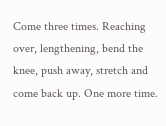Come three times. Reaching over, lengthening, bend the knee, push away, stretch and come back up. One more time.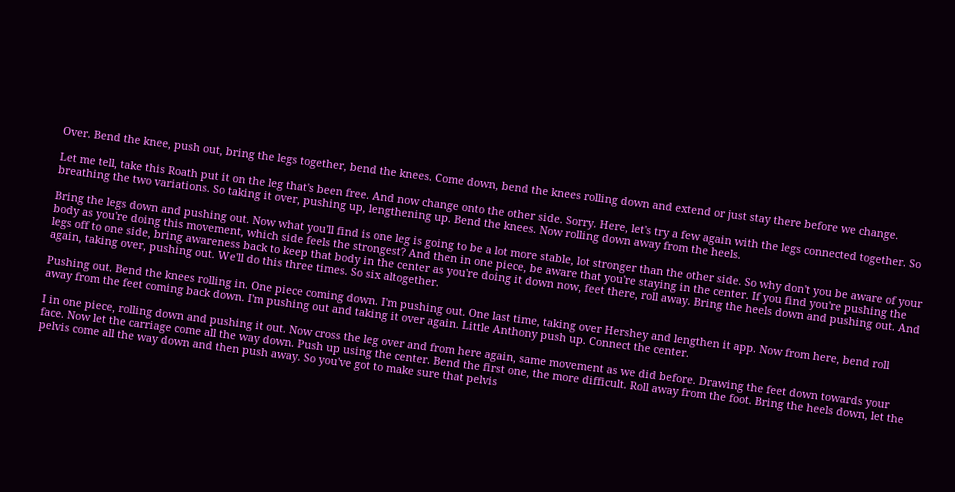Over. Bend the knee, push out, bring the legs together, bend the knees. Come down, bend the knees rolling down and extend or just stay there before we change.

Let me tell, take this Roath put it on the leg that's been free. And now change onto the other side. Sorry. Here, let's try a few again with the legs connected together. So breathing the two variations. So taking it over, pushing up, lengthening up. Bend the knees. Now rolling down away from the heels.

Bring the legs down and pushing out. Now what you'll find is one leg is going to be a lot more stable, lot stronger than the other side. So why don't you be aware of your body as you're doing this movement, which side feels the strongest? And then in one piece, be aware that you're staying in the center. If you find you're pushing the legs off to one side, bring awareness back to keep that body in the center as you're doing it down now, feet there, roll away. Bring the heels down and pushing out. And again, taking over, pushing out. We'll do this three times. So six altogether.

Pushing out. Bend the knees rolling in. One piece coming down. I'm pushing out. One last time, taking over Hershey and lengthen it app. Now from here, bend roll away from the feet coming back down. I'm pushing out and taking it over again. Little Anthony push up. Connect the center.

I in one piece, rolling down and pushing it out. Now cross the leg over and from here again, same movement as we did before. Drawing the feet down towards your face. Now let the carriage come all the way down. Push up using the center. Bend the first one, the more difficult. Roll away from the foot. Bring the heels down, let the pelvis come all the way down and then push away. So you've got to make sure that pelvis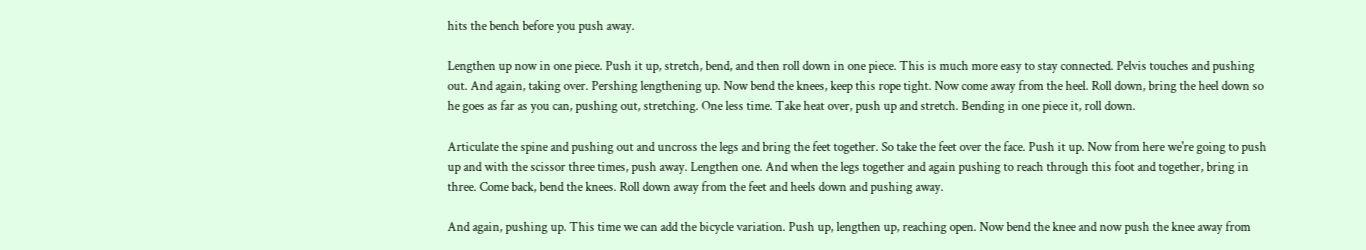hits the bench before you push away.

Lengthen up now in one piece. Push it up, stretch, bend, and then roll down in one piece. This is much more easy to stay connected. Pelvis touches and pushing out. And again, taking over. Pershing lengthening up. Now bend the knees, keep this rope tight. Now come away from the heel. Roll down, bring the heel down so he goes as far as you can, pushing out, stretching. One less time. Take heat over, push up and stretch. Bending in one piece it, roll down.

Articulate the spine and pushing out and uncross the legs and bring the feet together. So take the feet over the face. Push it up. Now from here we're going to push up and with the scissor three times, push away. Lengthen one. And when the legs together and again pushing to reach through this foot and together, bring in three. Come back, bend the knees. Roll down away from the feet and heels down and pushing away.

And again, pushing up. This time we can add the bicycle variation. Push up, lengthen up, reaching open. Now bend the knee and now push the knee away from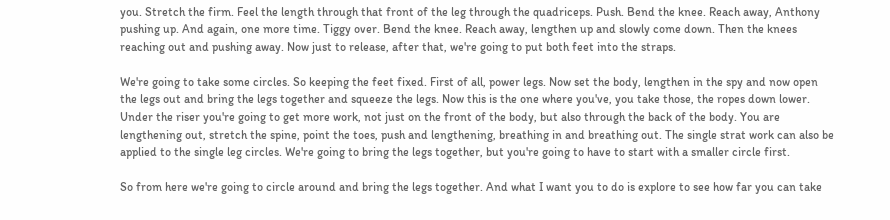you. Stretch the firm. Feel the length through that front of the leg through the quadriceps. Push. Bend the knee. Reach away, Anthony pushing up. And again, one more time. Tiggy over. Bend the knee. Reach away, lengthen up and slowly come down. Then the knees reaching out and pushing away. Now just to release, after that, we're going to put both feet into the straps.

We're going to take some circles. So keeping the feet fixed. First of all, power legs. Now set the body, lengthen in the spy and now open the legs out and bring the legs together and squeeze the legs. Now this is the one where you've, you take those, the ropes down lower. Under the riser you're going to get more work, not just on the front of the body, but also through the back of the body. You are lengthening out, stretch the spine, point the toes, push and lengthening, breathing in and breathing out. The single strat work can also be applied to the single leg circles. We're going to bring the legs together, but you're going to have to start with a smaller circle first.

So from here we're going to circle around and bring the legs together. And what I want you to do is explore to see how far you can take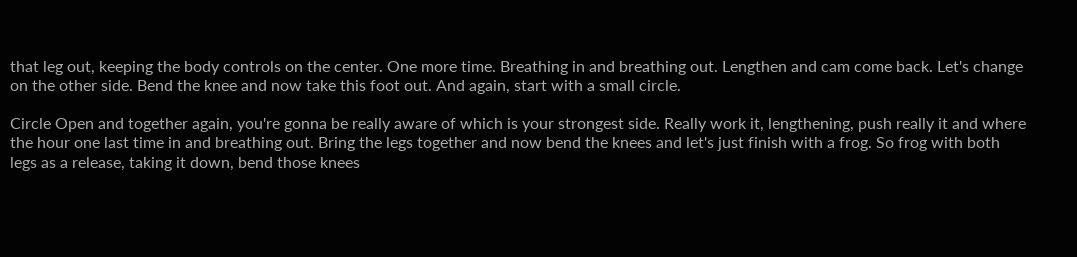that leg out, keeping the body controls on the center. One more time. Breathing in and breathing out. Lengthen and cam come back. Let's change on the other side. Bend the knee and now take this foot out. And again, start with a small circle.

Circle Open and together again, you're gonna be really aware of which is your strongest side. Really work it, lengthening, push really it and where the hour one last time in and breathing out. Bring the legs together and now bend the knees and let's just finish with a frog. So frog with both legs as a release, taking it down, bend those knees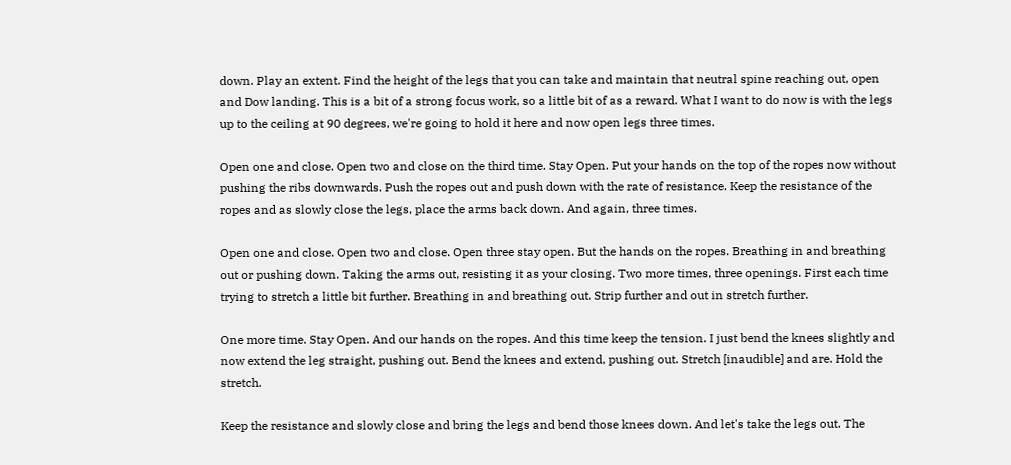down. Play an extent. Find the height of the legs that you can take and maintain that neutral spine reaching out, open and Dow landing. This is a bit of a strong focus work, so a little bit of as a reward. What I want to do now is with the legs up to the ceiling at 90 degrees, we're going to hold it here and now open legs three times.

Open one and close. Open two and close on the third time. Stay Open. Put your hands on the top of the ropes now without pushing the ribs downwards. Push the ropes out and push down with the rate of resistance. Keep the resistance of the ropes and as slowly close the legs, place the arms back down. And again, three times.

Open one and close. Open two and close. Open three stay open. But the hands on the ropes. Breathing in and breathing out or pushing down. Taking the arms out, resisting it as your closing. Two more times, three openings. First each time trying to stretch a little bit further. Breathing in and breathing out. Strip further and out in stretch further.

One more time. Stay Open. And our hands on the ropes. And this time keep the tension. I just bend the knees slightly and now extend the leg straight, pushing out. Bend the knees and extend, pushing out. Stretch [inaudible] and are. Hold the stretch.

Keep the resistance and slowly close and bring the legs and bend those knees down. And let's take the legs out. The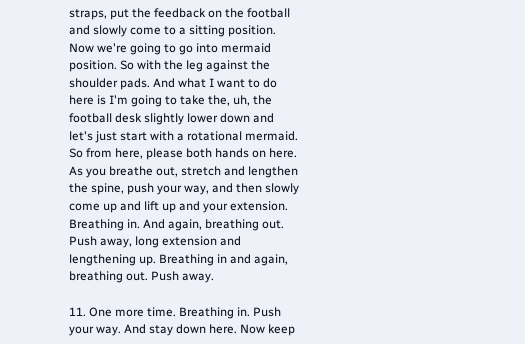straps, put the feedback on the football and slowly come to a sitting position. Now we're going to go into mermaid position. So with the leg against the shoulder pads. And what I want to do here is I'm going to take the, uh, the football desk slightly lower down and let's just start with a rotational mermaid. So from here, please both hands on here. As you breathe out, stretch and lengthen the spine, push your way, and then slowly come up and lift up and your extension. Breathing in. And again, breathing out. Push away, long extension and lengthening up. Breathing in and again, breathing out. Push away.

11. One more time. Breathing in. Push your way. And stay down here. Now keep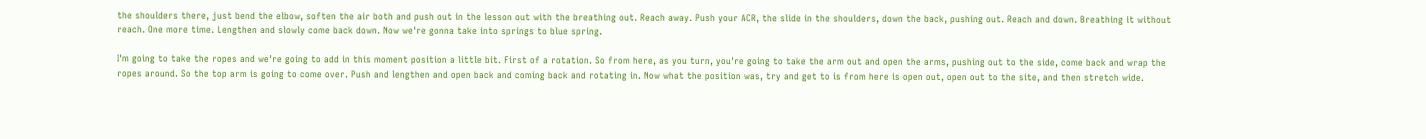the shoulders there, just bend the elbow, soften the air both and push out in the lesson out with the breathing out. Reach away. Push your ACR, the slide in the shoulders, down the back, pushing out. Reach and down. Breathing it without reach. One more time. Lengthen and slowly come back down. Now we're gonna take into springs to blue spring.

I'm going to take the ropes and we're going to add in this moment position a little bit. First of a rotation. So from here, as you turn, you're going to take the arm out and open the arms, pushing out to the side, come back and wrap the ropes around. So the top arm is going to come over. Push and lengthen and open back and coming back and rotating in. Now what the position was, try and get to is from here is open out, open out to the site, and then stretch wide.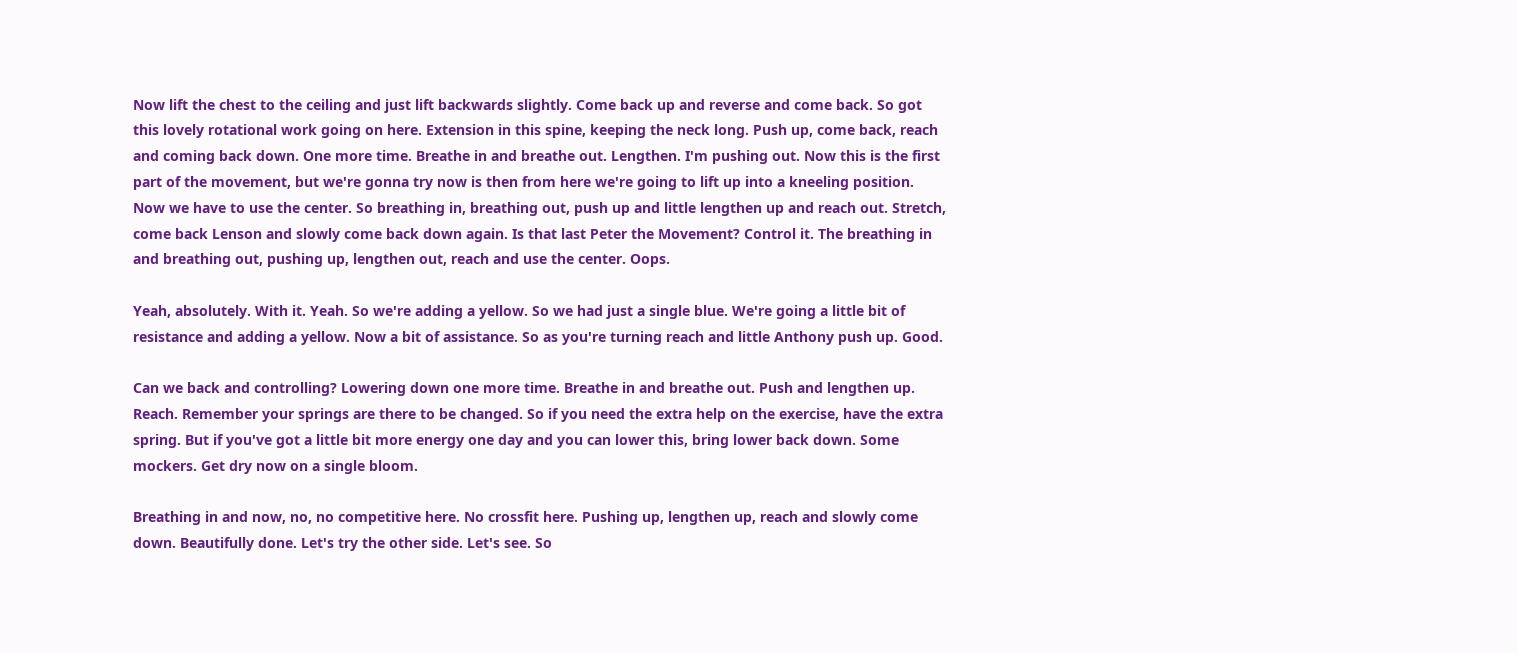Now lift the chest to the ceiling and just lift backwards slightly. Come back up and reverse and come back. So got this lovely rotational work going on here. Extension in this spine, keeping the neck long. Push up, come back, reach and coming back down. One more time. Breathe in and breathe out. Lengthen. I'm pushing out. Now this is the first part of the movement, but we're gonna try now is then from here we're going to lift up into a kneeling position. Now we have to use the center. So breathing in, breathing out, push up and little lengthen up and reach out. Stretch, come back Lenson and slowly come back down again. Is that last Peter the Movement? Control it. The breathing in and breathing out, pushing up, lengthen out, reach and use the center. Oops.

Yeah, absolutely. With it. Yeah. So we're adding a yellow. So we had just a single blue. We're going a little bit of resistance and adding a yellow. Now a bit of assistance. So as you're turning reach and little Anthony push up. Good.

Can we back and controlling? Lowering down one more time. Breathe in and breathe out. Push and lengthen up. Reach. Remember your springs are there to be changed. So if you need the extra help on the exercise, have the extra spring. But if you've got a little bit more energy one day and you can lower this, bring lower back down. Some mockers. Get dry now on a single bloom.

Breathing in and now, no, no competitive here. No crossfit here. Pushing up, lengthen up, reach and slowly come down. Beautifully done. Let's try the other side. Let's see. So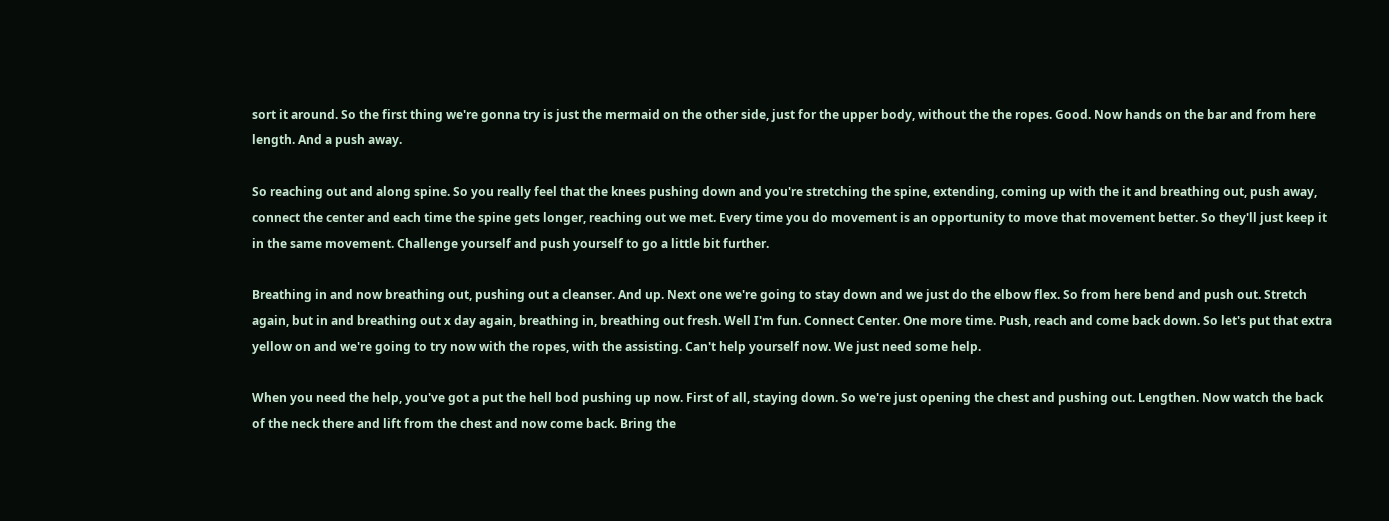sort it around. So the first thing we're gonna try is just the mermaid on the other side, just for the upper body, without the the ropes. Good. Now hands on the bar and from here length. And a push away.

So reaching out and along spine. So you really feel that the knees pushing down and you're stretching the spine, extending, coming up with the it and breathing out, push away, connect the center and each time the spine gets longer, reaching out we met. Every time you do movement is an opportunity to move that movement better. So they'll just keep it in the same movement. Challenge yourself and push yourself to go a little bit further.

Breathing in and now breathing out, pushing out a cleanser. And up. Next one we're going to stay down and we just do the elbow flex. So from here bend and push out. Stretch again, but in and breathing out x day again, breathing in, breathing out fresh. Well I'm fun. Connect Center. One more time. Push, reach and come back down. So let's put that extra yellow on and we're going to try now with the ropes, with the assisting. Can't help yourself now. We just need some help.

When you need the help, you've got a put the hell bod pushing up now. First of all, staying down. So we're just opening the chest and pushing out. Lengthen. Now watch the back of the neck there and lift from the chest and now come back. Bring the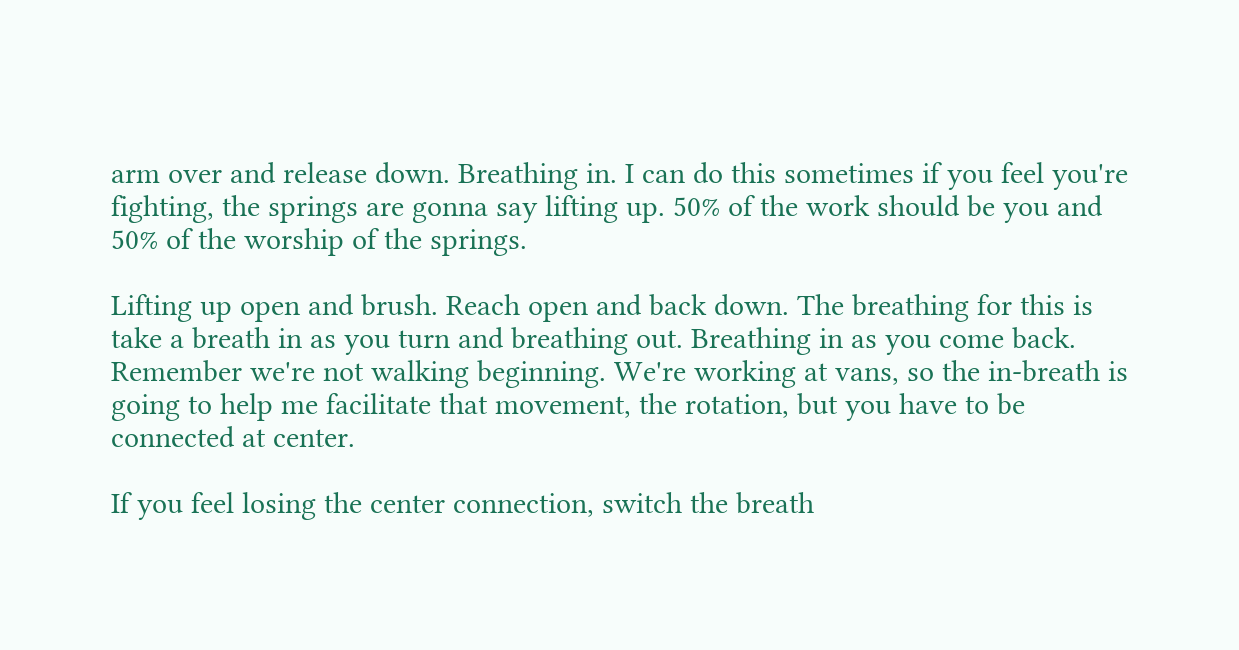arm over and release down. Breathing in. I can do this sometimes if you feel you're fighting, the springs are gonna say lifting up. 50% of the work should be you and 50% of the worship of the springs.

Lifting up open and brush. Reach open and back down. The breathing for this is take a breath in as you turn and breathing out. Breathing in as you come back. Remember we're not walking beginning. We're working at vans, so the in-breath is going to help me facilitate that movement, the rotation, but you have to be connected at center.

If you feel losing the center connection, switch the breath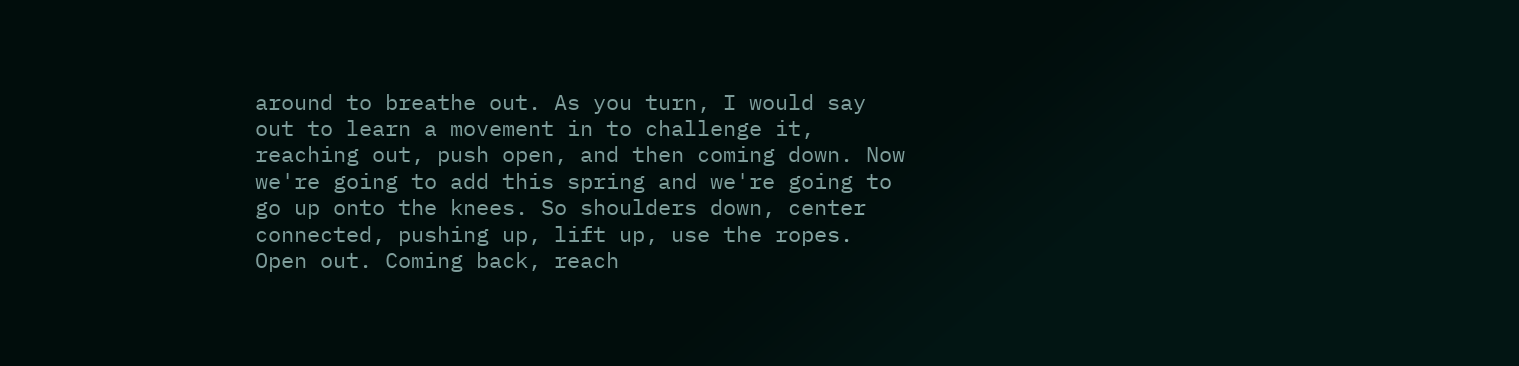around to breathe out. As you turn, I would say out to learn a movement in to challenge it, reaching out, push open, and then coming down. Now we're going to add this spring and we're going to go up onto the knees. So shoulders down, center connected, pushing up, lift up, use the ropes. Open out. Coming back, reach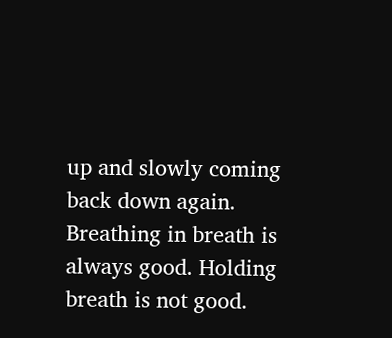up and slowly coming back down again. Breathing in breath is always good. Holding breath is not good.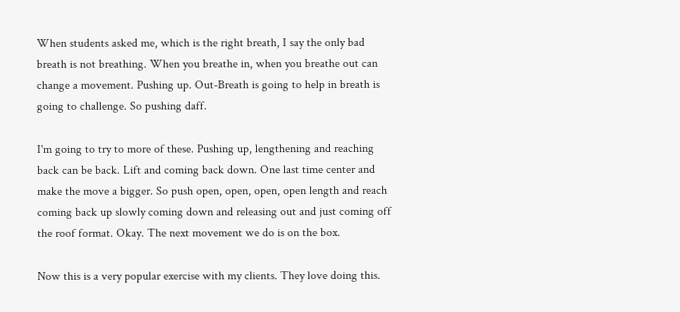When students asked me, which is the right breath, I say the only bad breath is not breathing. When you breathe in, when you breathe out can change a movement. Pushing up. Out-Breath is going to help in breath is going to challenge. So pushing daff.

I'm going to try to more of these. Pushing up, lengthening and reaching back can be back. Lift and coming back down. One last time center and make the move a bigger. So push open, open, open, open length and reach coming back up slowly coming down and releasing out and just coming off the roof format. Okay. The next movement we do is on the box.

Now this is a very popular exercise with my clients. They love doing this.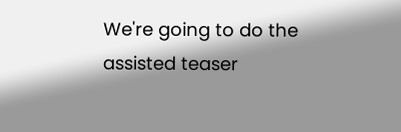We're going to do the assisted teaser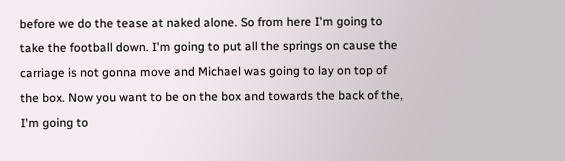before we do the tease at naked alone. So from here I'm going to take the football down. I'm going to put all the springs on cause the carriage is not gonna move and Michael was going to lay on top of the box. Now you want to be on the box and towards the back of the, I'm going to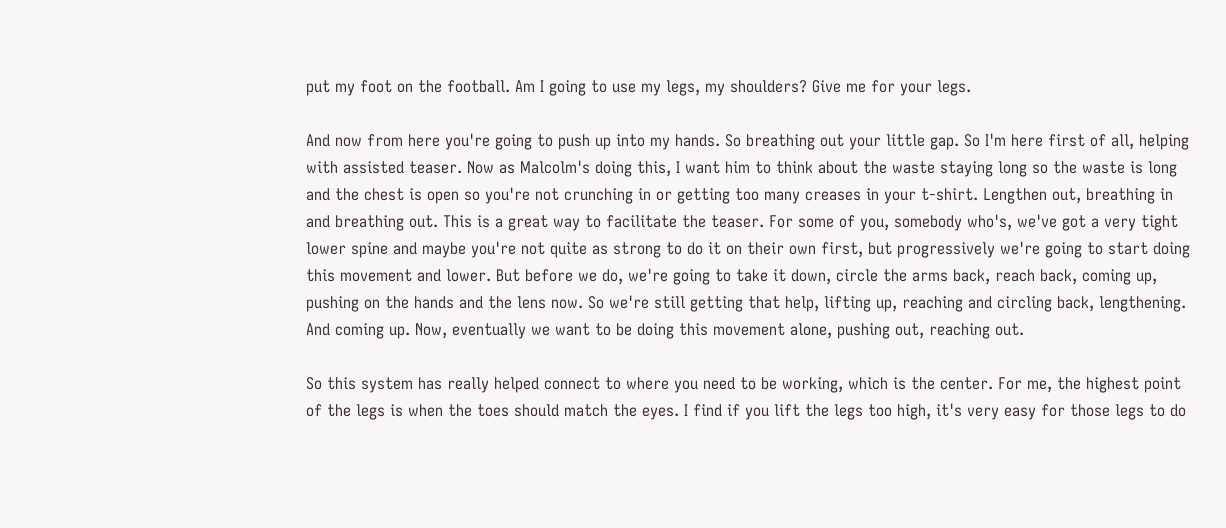put my foot on the football. Am I going to use my legs, my shoulders? Give me for your legs.

And now from here you're going to push up into my hands. So breathing out your little gap. So I'm here first of all, helping with assisted teaser. Now as Malcolm's doing this, I want him to think about the waste staying long so the waste is long and the chest is open so you're not crunching in or getting too many creases in your t-shirt. Lengthen out, breathing in and breathing out. This is a great way to facilitate the teaser. For some of you, somebody who's, we've got a very tight lower spine and maybe you're not quite as strong to do it on their own first, but progressively we're going to start doing this movement and lower. But before we do, we're going to take it down, circle the arms back, reach back, coming up, pushing on the hands and the lens now. So we're still getting that help, lifting up, reaching and circling back, lengthening. And coming up. Now, eventually we want to be doing this movement alone, pushing out, reaching out.

So this system has really helped connect to where you need to be working, which is the center. For me, the highest point of the legs is when the toes should match the eyes. I find if you lift the legs too high, it's very easy for those legs to do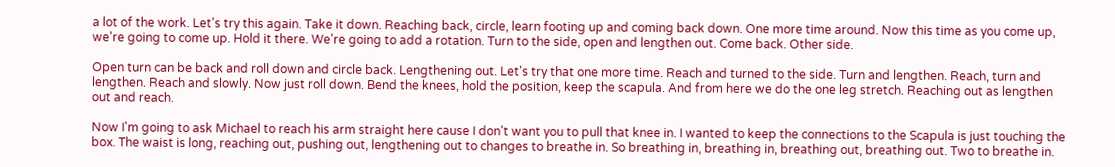a lot of the work. Let's try this again. Take it down. Reaching back, circle, learn footing up and coming back down. One more time around. Now this time as you come up, we're going to come up. Hold it there. We're going to add a rotation. Turn to the side, open and lengthen out. Come back. Other side.

Open turn can be back and roll down and circle back. Lengthening out. Let's try that one more time. Reach and turned to the side. Turn and lengthen. Reach, turn and lengthen. Reach and slowly. Now just roll down. Bend the knees, hold the position, keep the scapula. And from here we do the one leg stretch. Reaching out as lengthen out and reach.

Now I'm going to ask Michael to reach his arm straight here cause I don't want you to pull that knee in. I wanted to keep the connections to the Scapula is just touching the box. The waist is long, reaching out, pushing out, lengthening out to changes to breathe in. So breathing in, breathing in, breathing out, breathing out. Two to breathe in.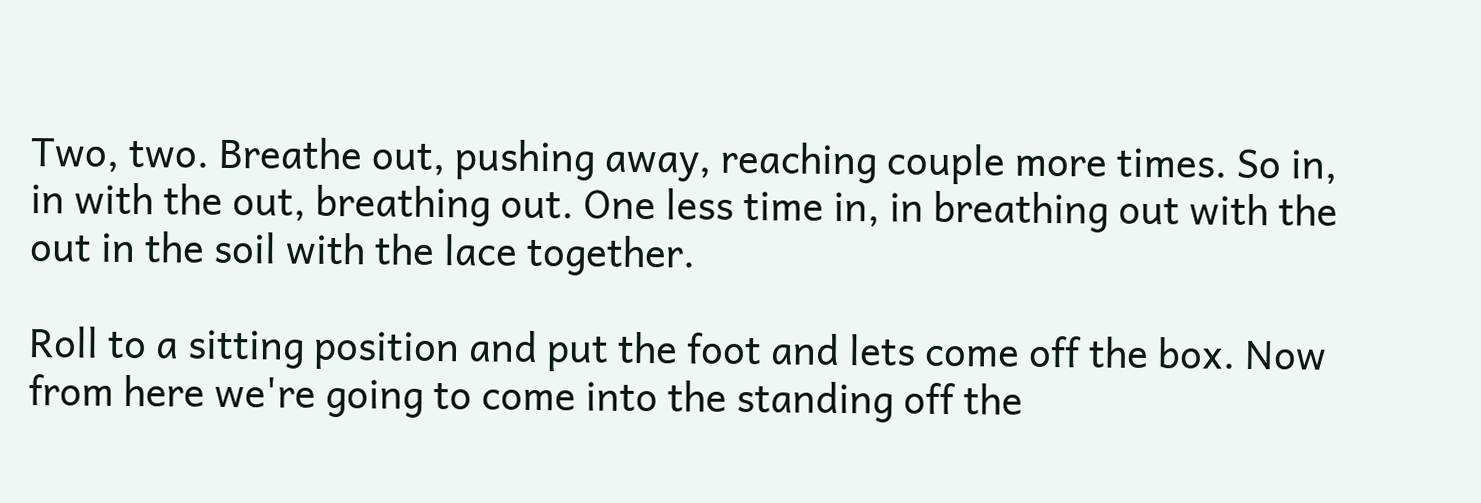Two, two. Breathe out, pushing away, reaching couple more times. So in, in with the out, breathing out. One less time in, in breathing out with the out in the soil with the lace together.

Roll to a sitting position and put the foot and lets come off the box. Now from here we're going to come into the standing off the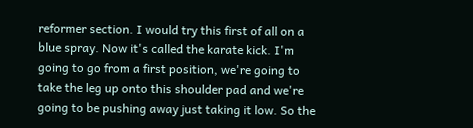reformer section. I would try this first of all on a blue spray. Now it's called the karate kick. I'm going to go from a first position, we're going to take the leg up onto this shoulder pad and we're going to be pushing away just taking it low. So the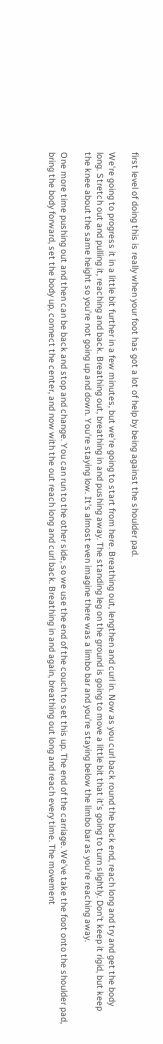first level of doing this is really when your foot has got a lot of help by being against the shoulder pad.

We're going to progress it in a little bit further in a few minutes, but we're going to start from here. Breathing out, lengthen and curl in. Now as you curl back round the back end, reach long and try and get the body long. Stretch out and pulling it, reaching and back. Breathing out, breathing in and pushing away. The standing leg on the ground is going to move a little bit that it's going to turn slightly. Don't keep it rigid, but keep the knee about the same height so you're not going up and down. You're staying low. It's almost even imagine there was a limbo bar and you're staying below the limbo bar as you're reaching away.

One more time pushing out and then can be back and stop and change. You can run to the other side, so we use the end of the couch to set this up. The end of the carriage. We've take the foot onto the shoulder pad, bring the body forward, set the body up, connect the center, and now with the out reach long and curl back. Breathing in and again, breathing out long and reach every time. The movement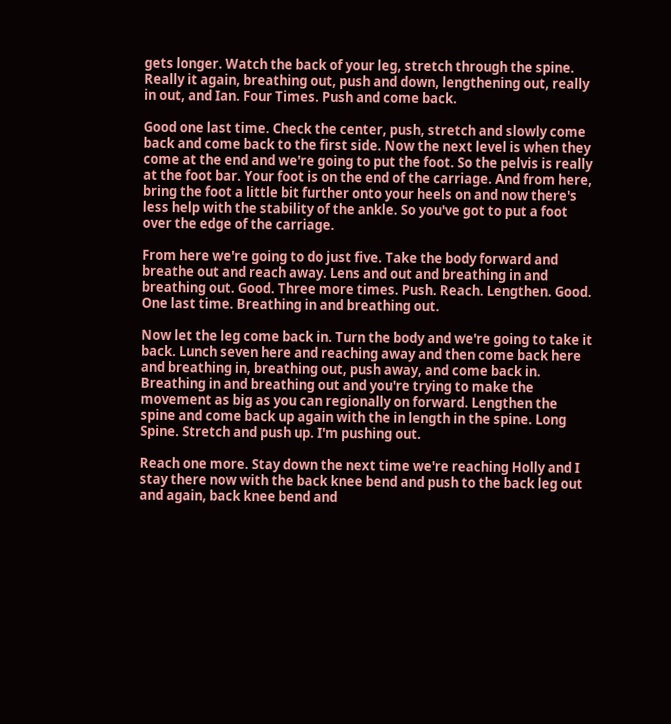gets longer. Watch the back of your leg, stretch through the spine. Really it again, breathing out, push and down, lengthening out, really in out, and Ian. Four Times. Push and come back.

Good one last time. Check the center, push, stretch and slowly come back and come back to the first side. Now the next level is when they come at the end and we're going to put the foot. So the pelvis is really at the foot bar. Your foot is on the end of the carriage. And from here, bring the foot a little bit further onto your heels on and now there's less help with the stability of the ankle. So you've got to put a foot over the edge of the carriage.

From here we're going to do just five. Take the body forward and breathe out and reach away. Lens and out and breathing in and breathing out. Good. Three more times. Push. Reach. Lengthen. Good. One last time. Breathing in and breathing out.

Now let the leg come back in. Turn the body and we're going to take it back. Lunch seven here and reaching away and then come back here and breathing in, breathing out, push away, and come back in. Breathing in and breathing out and you're trying to make the movement as big as you can regionally on forward. Lengthen the spine and come back up again with the in length in the spine. Long Spine. Stretch and push up. I'm pushing out.

Reach one more. Stay down the next time we're reaching Holly and I stay there now with the back knee bend and push to the back leg out and again, back knee bend and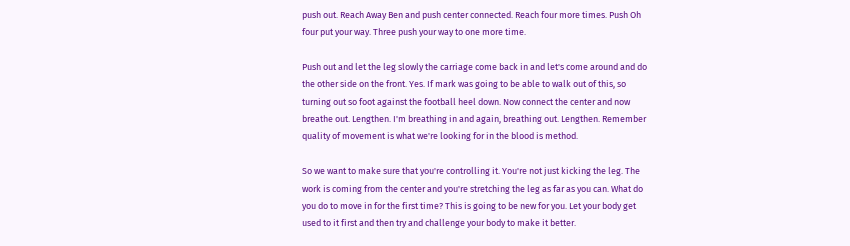push out. Reach Away Ben and push center connected. Reach four more times. Push Oh four put your way. Three push your way to one more time.

Push out and let the leg slowly the carriage come back in and let's come around and do the other side on the front. Yes. If mark was going to be able to walk out of this, so turning out so foot against the football heel down. Now connect the center and now breathe out. Lengthen. I'm breathing in and again, breathing out. Lengthen. Remember quality of movement is what we're looking for in the blood is method.

So we want to make sure that you're controlling it. You're not just kicking the leg. The work is coming from the center and you're stretching the leg as far as you can. What do you do to move in for the first time? This is going to be new for you. Let your body get used to it first and then try and challenge your body to make it better.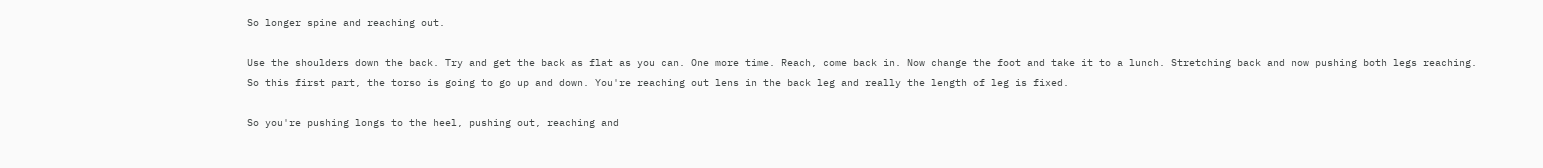So longer spine and reaching out.

Use the shoulders down the back. Try and get the back as flat as you can. One more time. Reach, come back in. Now change the foot and take it to a lunch. Stretching back and now pushing both legs reaching. So this first part, the torso is going to go up and down. You're reaching out lens in the back leg and really the length of leg is fixed.

So you're pushing longs to the heel, pushing out, reaching and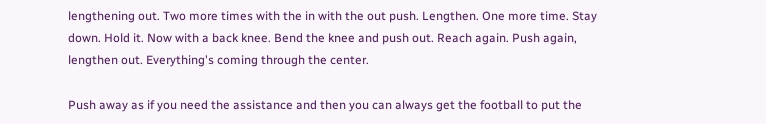lengthening out. Two more times with the in with the out push. Lengthen. One more time. Stay down. Hold it. Now with a back knee. Bend the knee and push out. Reach again. Push again, lengthen out. Everything's coming through the center.

Push away as if you need the assistance and then you can always get the football to put the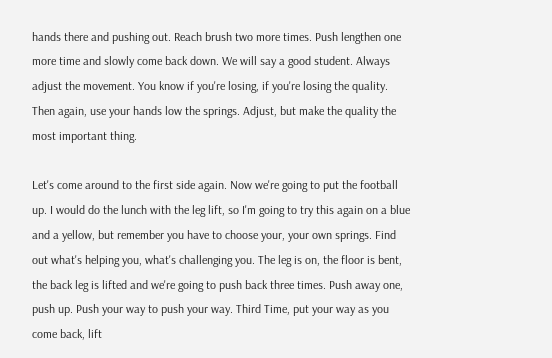hands there and pushing out. Reach brush two more times. Push lengthen one more time and slowly come back down. We will say a good student. Always adjust the movement. You know if you're losing, if you're losing the quality. Then again, use your hands low the springs. Adjust, but make the quality the most important thing.

Let's come around to the first side again. Now we're going to put the football up. I would do the lunch with the leg lift, so I'm going to try this again on a blue and a yellow, but remember you have to choose your, your own springs. Find out what's helping you, what's challenging you. The leg is on, the floor is bent, the back leg is lifted and we're going to push back three times. Push away one, push up. Push your way to push your way. Third Time, put your way as you come back, lift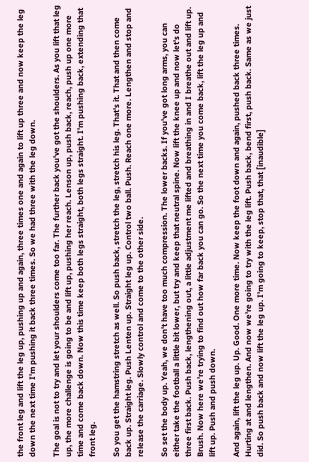the front leg and lift the leg up, pushing up and again, three times one and again to lift up three and now keep the leg down the next time I'm pushing it back three times. So we had three with the leg down.

The goal is not to try and let your shoulders come too far. The further back you've got the shoulders. As you lift that leg up, the more challenge is going to be and lift up, pushing her reach. Lenson up, push back, reach, push up one more time and come back down. Now this time keep both legs straight, both legs straight. I'm pushing back, extending that front leg.

So you get the hamstring stretch as well. So push back, stretch the leg, stretch his leg. That's it. That and then come back up. Straight leg. Push Lenten up. Straight leg up. Control two ball. Push. Reach one more. Lengthen and stop and release the carriage. Slowly control and come to the other side.

So set the body up. Yeah, we don't have too much compression. The lower backs. If you've got long arms, you can either take the football a little bit lower, but try and keep that neutral spine. Now lift the knee up and now let's do three first back. Push back, lengthening out, a little adjustment me lifted and breathing in and I breathe out and lift up. Brush. Now here we're trying to find out how far back you can go. So the next time you come back, lift the leg up and lift up. Push and push down.

And again, lift the leg up. Up. Good. One more time. Now keep the foot down and again, pushed back three times. Hurting at and lengthen. And now we're going to try with the leg lift. Push back, bend first, push back. Same as we just did. So push back and now lift the leg up. I'm going to keep, stop that, that [inaudible]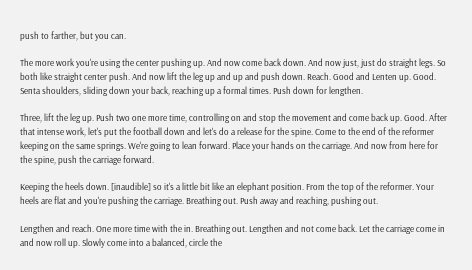push to farther, but you can.

The more work you're using the center pushing up. And now come back down. And now just, just do straight legs. So both like straight center push. And now lift the leg up and up and push down. Reach. Good and Lenten up. Good. Senta shoulders, sliding down your back, reaching up a formal times. Push down for lengthen.

Three, lift the leg up. Push two one more time, controlling on and stop the movement and come back up. Good. After that intense work, let's put the football down and let's do a release for the spine. Come to the end of the reformer keeping on the same springs. We're going to lean forward. Place your hands on the carriage. And now from here for the spine, push the carriage forward.

Keeping the heels down. [inaudible] so it's a little bit like an elephant position. From the top of the reformer. Your heels are flat and you're pushing the carriage. Breathing out. Push away and reaching, pushing out.

Lengthen and reach. One more time with the in. Breathing out. Lengthen and not come back. Let the carriage come in and now roll up. Slowly come into a balanced, circle the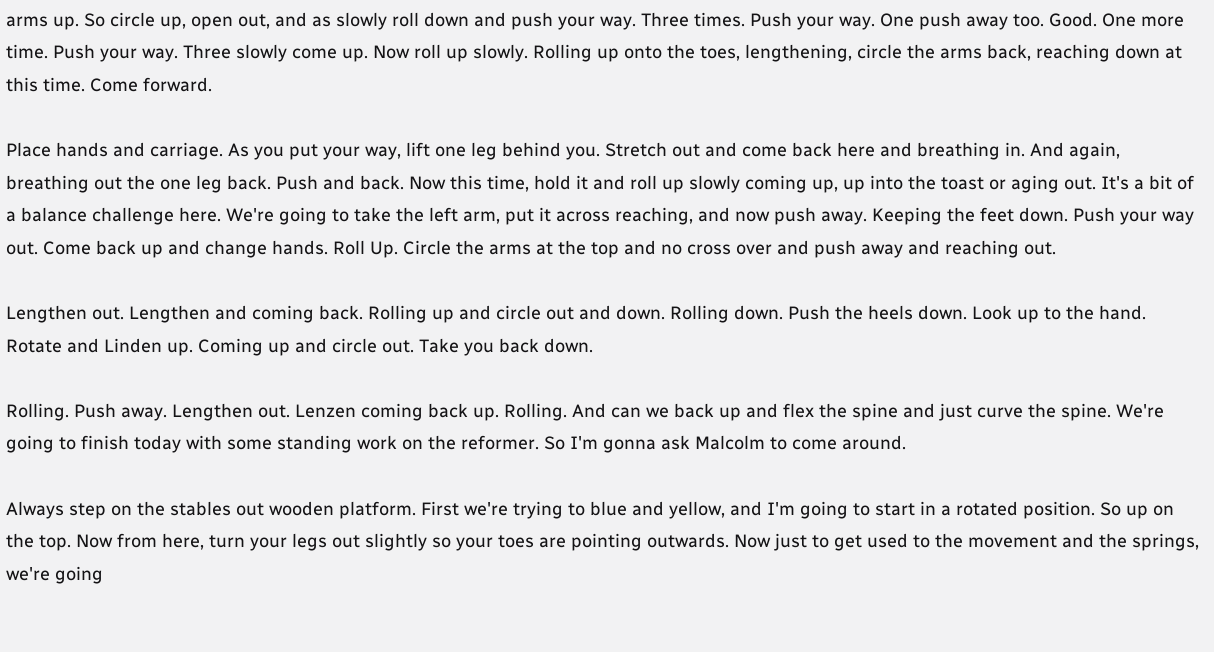arms up. So circle up, open out, and as slowly roll down and push your way. Three times. Push your way. One push away too. Good. One more time. Push your way. Three slowly come up. Now roll up slowly. Rolling up onto the toes, lengthening, circle the arms back, reaching down at this time. Come forward.

Place hands and carriage. As you put your way, lift one leg behind you. Stretch out and come back here and breathing in. And again, breathing out the one leg back. Push and back. Now this time, hold it and roll up slowly coming up, up into the toast or aging out. It's a bit of a balance challenge here. We're going to take the left arm, put it across reaching, and now push away. Keeping the feet down. Push your way out. Come back up and change hands. Roll Up. Circle the arms at the top and no cross over and push away and reaching out.

Lengthen out. Lengthen and coming back. Rolling up and circle out and down. Rolling down. Push the heels down. Look up to the hand. Rotate and Linden up. Coming up and circle out. Take you back down.

Rolling. Push away. Lengthen out. Lenzen coming back up. Rolling. And can we back up and flex the spine and just curve the spine. We're going to finish today with some standing work on the reformer. So I'm gonna ask Malcolm to come around.

Always step on the stables out wooden platform. First we're trying to blue and yellow, and I'm going to start in a rotated position. So up on the top. Now from here, turn your legs out slightly so your toes are pointing outwards. Now just to get used to the movement and the springs, we're going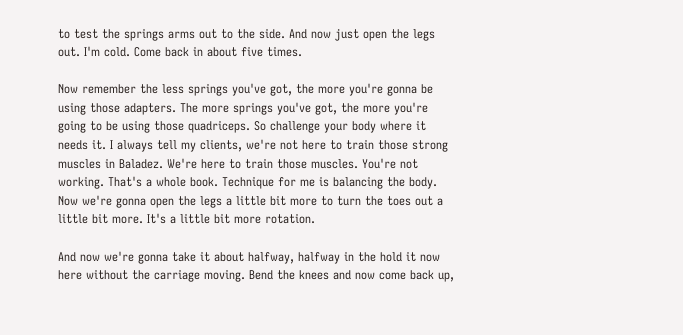to test the springs arms out to the side. And now just open the legs out. I'm cold. Come back in about five times.

Now remember the less springs you've got, the more you're gonna be using those adapters. The more springs you've got, the more you're going to be using those quadriceps. So challenge your body where it needs it. I always tell my clients, we're not here to train those strong muscles in Baladez. We're here to train those muscles. You're not working. That's a whole book. Technique for me is balancing the body. Now we're gonna open the legs a little bit more to turn the toes out a little bit more. It's a little bit more rotation.

And now we're gonna take it about halfway, halfway in the hold it now here without the carriage moving. Bend the knees and now come back up,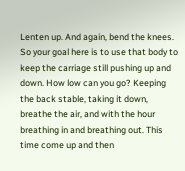Lenten up. And again, bend the knees. So your goal here is to use that body to keep the carriage still pushing up and down. How low can you go? Keeping the back stable, taking it down, breathe the air, and with the hour breathing in and breathing out. This time come up and then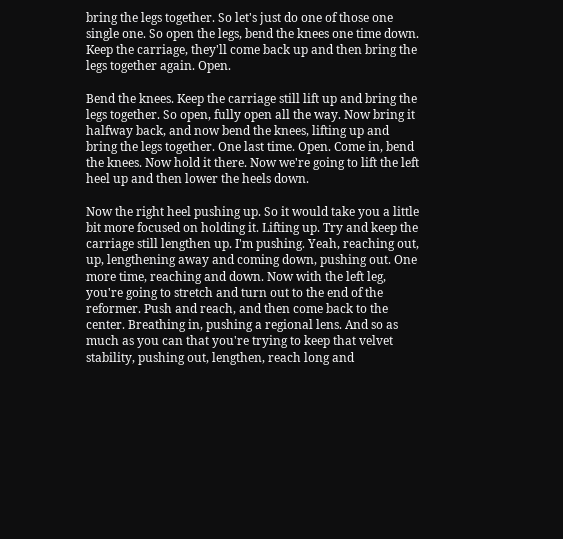bring the legs together. So let's just do one of those one single one. So open the legs, bend the knees one time down. Keep the carriage, they'll come back up and then bring the legs together again. Open.

Bend the knees. Keep the carriage still lift up and bring the legs together. So open, fully open all the way. Now bring it halfway back, and now bend the knees, lifting up and bring the legs together. One last time. Open. Come in, bend the knees. Now hold it there. Now we're going to lift the left heel up and then lower the heels down.

Now the right heel pushing up. So it would take you a little bit more focused on holding it. Lifting up. Try and keep the carriage still lengthen up. I'm pushing. Yeah, reaching out, up, lengthening away and coming down, pushing out. One more time, reaching and down. Now with the left leg, you're going to stretch and turn out to the end of the reformer. Push and reach, and then come back to the center. Breathing in, pushing a regional lens. And so as much as you can that you're trying to keep that velvet stability, pushing out, lengthen, reach long and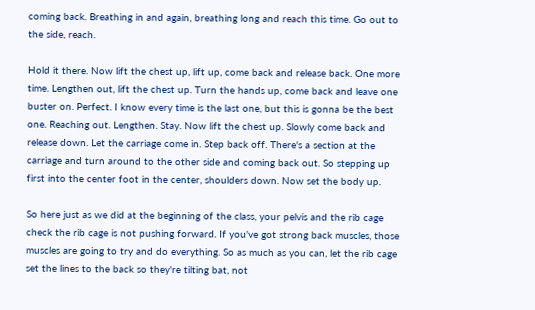coming back. Breathing in and again, breathing long and reach this time. Go out to the side, reach.

Hold it there. Now lift the chest up, lift up, come back and release back. One more time. Lengthen out, lift the chest up. Turn the hands up, come back and leave one buster on. Perfect. I know every time is the last one, but this is gonna be the best one. Reaching out. Lengthen. Stay. Now lift the chest up. Slowly come back and release down. Let the carriage come in. Step back off. There's a section at the carriage and turn around to the other side and coming back out. So stepping up first into the center foot in the center, shoulders down. Now set the body up.

So here just as we did at the beginning of the class, your pelvis and the rib cage check the rib cage is not pushing forward. If you've got strong back muscles, those muscles are going to try and do everything. So as much as you can, let the rib cage set the lines to the back so they're tilting bat, not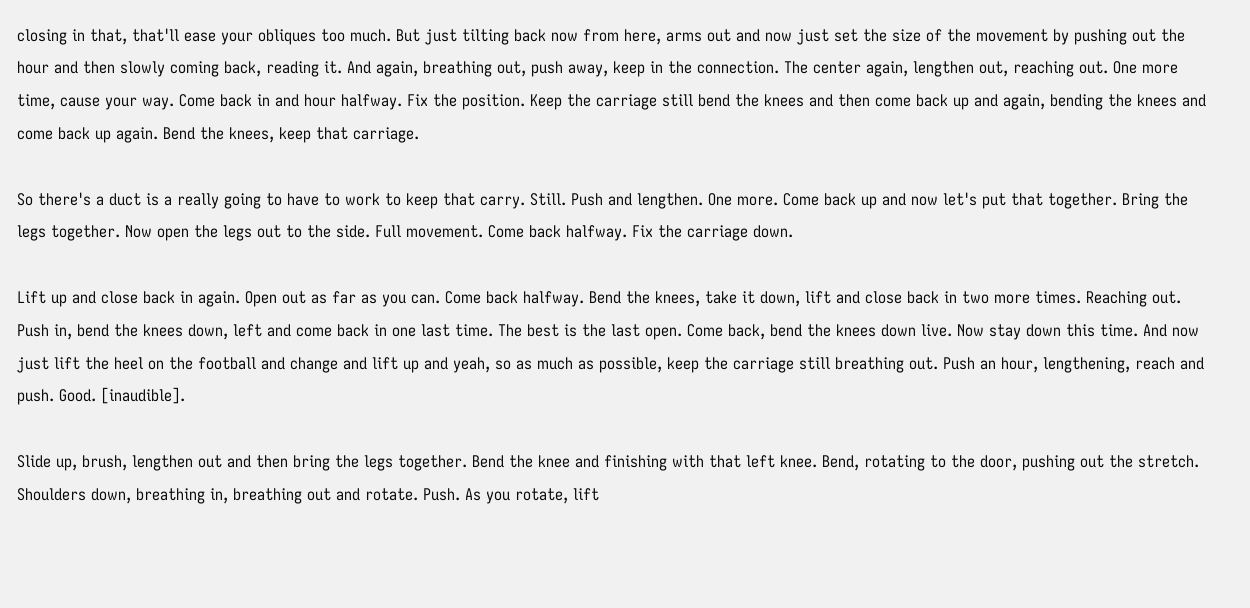closing in that, that'll ease your obliques too much. But just tilting back now from here, arms out and now just set the size of the movement by pushing out the hour and then slowly coming back, reading it. And again, breathing out, push away, keep in the connection. The center again, lengthen out, reaching out. One more time, cause your way. Come back in and hour halfway. Fix the position. Keep the carriage still bend the knees and then come back up and again, bending the knees and come back up again. Bend the knees, keep that carriage.

So there's a duct is a really going to have to work to keep that carry. Still. Push and lengthen. One more. Come back up and now let's put that together. Bring the legs together. Now open the legs out to the side. Full movement. Come back halfway. Fix the carriage down.

Lift up and close back in again. Open out as far as you can. Come back halfway. Bend the knees, take it down, lift and close back in two more times. Reaching out. Push in, bend the knees down, left and come back in one last time. The best is the last open. Come back, bend the knees down live. Now stay down this time. And now just lift the heel on the football and change and lift up and yeah, so as much as possible, keep the carriage still breathing out. Push an hour, lengthening, reach and push. Good. [inaudible].

Slide up, brush, lengthen out and then bring the legs together. Bend the knee and finishing with that left knee. Bend, rotating to the door, pushing out the stretch. Shoulders down, breathing in, breathing out and rotate. Push. As you rotate, lift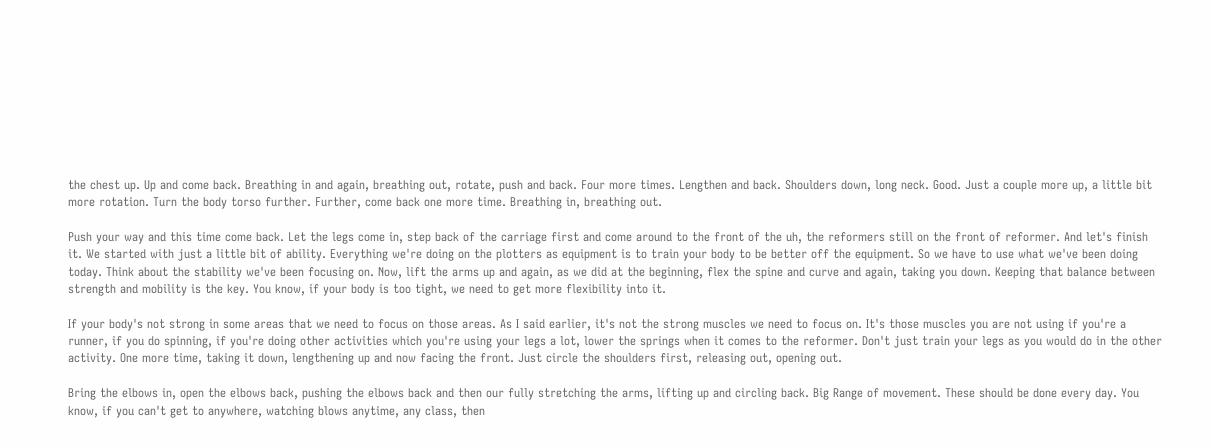the chest up. Up and come back. Breathing in and again, breathing out, rotate, push and back. Four more times. Lengthen and back. Shoulders down, long neck. Good. Just a couple more up, a little bit more rotation. Turn the body torso further. Further, come back one more time. Breathing in, breathing out.

Push your way and this time come back. Let the legs come in, step back of the carriage first and come around to the front of the uh, the reformers still on the front of reformer. And let's finish it. We started with just a little bit of ability. Everything we're doing on the plotters as equipment is to train your body to be better off the equipment. So we have to use what we've been doing today. Think about the stability we've been focusing on. Now, lift the arms up and again, as we did at the beginning, flex the spine and curve and again, taking you down. Keeping that balance between strength and mobility is the key. You know, if your body is too tight, we need to get more flexibility into it.

If your body's not strong in some areas that we need to focus on those areas. As I said earlier, it's not the strong muscles we need to focus on. It's those muscles you are not using if you're a runner, if you do spinning, if you're doing other activities which you're using your legs a lot, lower the springs when it comes to the reformer. Don't just train your legs as you would do in the other activity. One more time, taking it down, lengthening up and now facing the front. Just circle the shoulders first, releasing out, opening out.

Bring the elbows in, open the elbows back, pushing the elbows back and then our fully stretching the arms, lifting up and circling back. Big Range of movement. These should be done every day. You know, if you can't get to anywhere, watching blows anytime, any class, then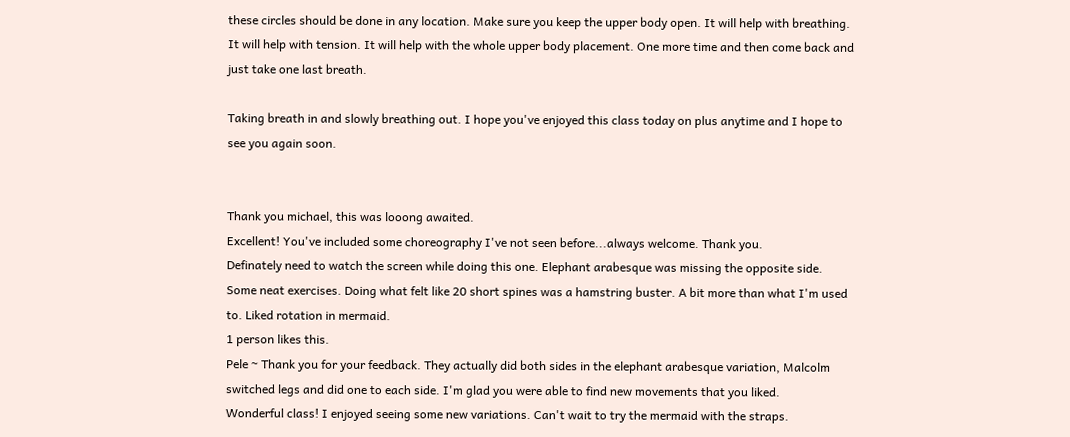these circles should be done in any location. Make sure you keep the upper body open. It will help with breathing. It will help with tension. It will help with the whole upper body placement. One more time and then come back and just take one last breath.

Taking breath in and slowly breathing out. I hope you've enjoyed this class today on plus anytime and I hope to see you again soon.


Thank you michael, this was looong awaited.
Excellent! You've included some choreography I've not seen before...always welcome. Thank you.
Definately need to watch the screen while doing this one. Elephant arabesque was missing the opposite side. Some neat exercises. Doing what felt like 20 short spines was a hamstring buster. A bit more than what I'm used to. Liked rotation in mermaid.
1 person likes this.
Pele ~ Thank you for your feedback. They actually did both sides in the elephant arabesque variation, Malcolm switched legs and did one to each side. I'm glad you were able to find new movements that you liked.
Wonderful class! I enjoyed seeing some new variations. Can't wait to try the mermaid with the straps.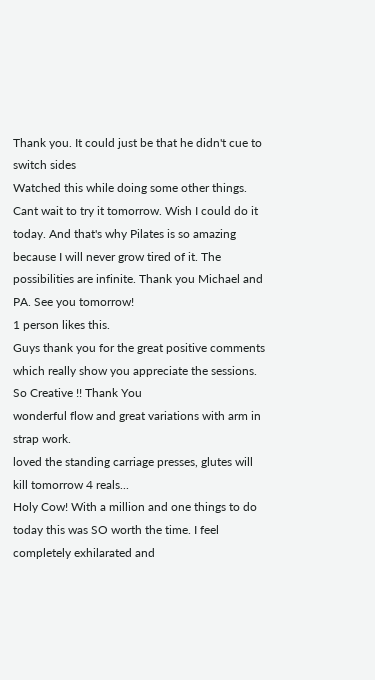Thank you. It could just be that he didn't cue to switch sides
Watched this while doing some other things. Cant wait to try it tomorrow. Wish I could do it today. And that's why Pilates is so amazing because I will never grow tired of it. The possibilities are infinite. Thank you Michael and PA. See you tomorrow!
1 person likes this.
Guys thank you for the great positive comments which really show you appreciate the sessions.
So Creative !! Thank You
wonderful flow and great variations with arm in strap work.
loved the standing carriage presses, glutes will kill tomorrow 4 reals...
Holy Cow! With a million and one things to do today this was SO worth the time. I feel completely exhilarated and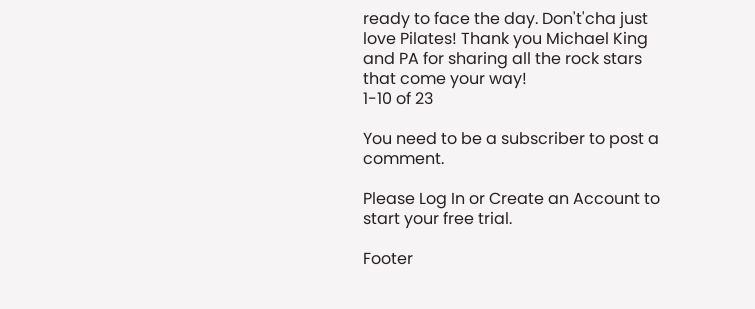ready to face the day. Don't'cha just love Pilates! Thank you Michael King and PA for sharing all the rock stars that come your way!
1-10 of 23

You need to be a subscriber to post a comment.

Please Log In or Create an Account to start your free trial.

Footer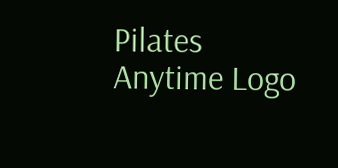Pilates Anytime Logo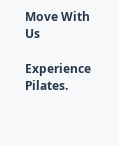Move With Us

Experience Pilates.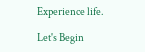Experience life.

Let's Begin